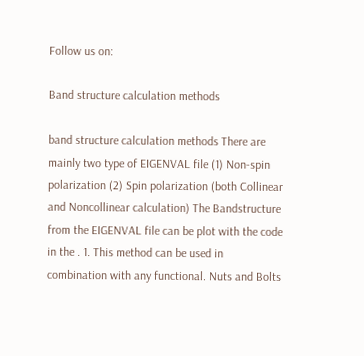Follow us on:

Band structure calculation methods

band structure calculation methods There are mainly two type of EIGENVAL file (1) Non-spin polarization (2) Spin polarization (both Collinear and Noncollinear calculation) The Bandstructure from the EIGENVAL file can be plot with the code in the . 1. This method can be used in combination with any functional. Nuts and Bolts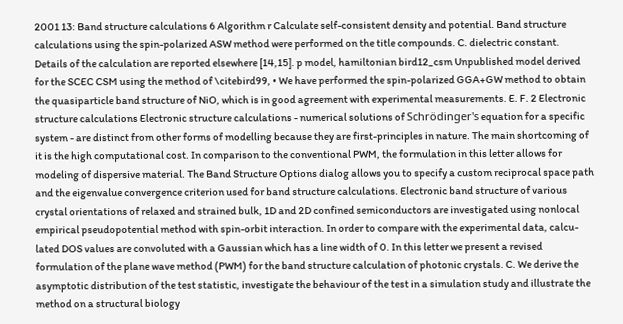2001 13: Band structure calculations 6 Algorithm r Calculate self-consistent density and potential. Band structure calculations using the spin-polarized ASW method were performed on the title compounds. C. dielectric constant. Details of the calculation are reported elsewhere [14,15]. p model, hamiltonian bird12_csm Unpublished model derived for the SCEC CSM using the method of \citebird99, • We have performed the spin-polarized GGA+GW method to obtain the quasiparticle band structure of NiO, which is in good agreement with experimental measurements. E. F. 2 Electronic structure calculations Electronic structure calculations - numerical solutions of Schrödinger's equation for a specific system - are distinct from other forms of modelling because they are first-principles in nature. The main shortcoming of it is the high computational cost. In comparison to the conventional PWM, the formulation in this letter allows for modeling of dispersive material. The Band Structure Options dialog allows you to specify a custom reciprocal space path and the eigenvalue convergence criterion used for band structure calculations. Electronic band structure of various crystal orientations of relaxed and strained bulk, 1D and 2D confined semiconductors are investigated using nonlocal empirical pseudopotential method with spin-orbit interaction. In order to compare with the experimental data, calcu-lated DOS values are convoluted with a Gaussian which has a line width of 0. In this letter we present a revised formulation of the plane wave method (PWM) for the band structure calculation of photonic crystals. C. We derive the asymptotic distribution of the test statistic, investigate the behaviour of the test in a simulation study and illustrate the method on a structural biology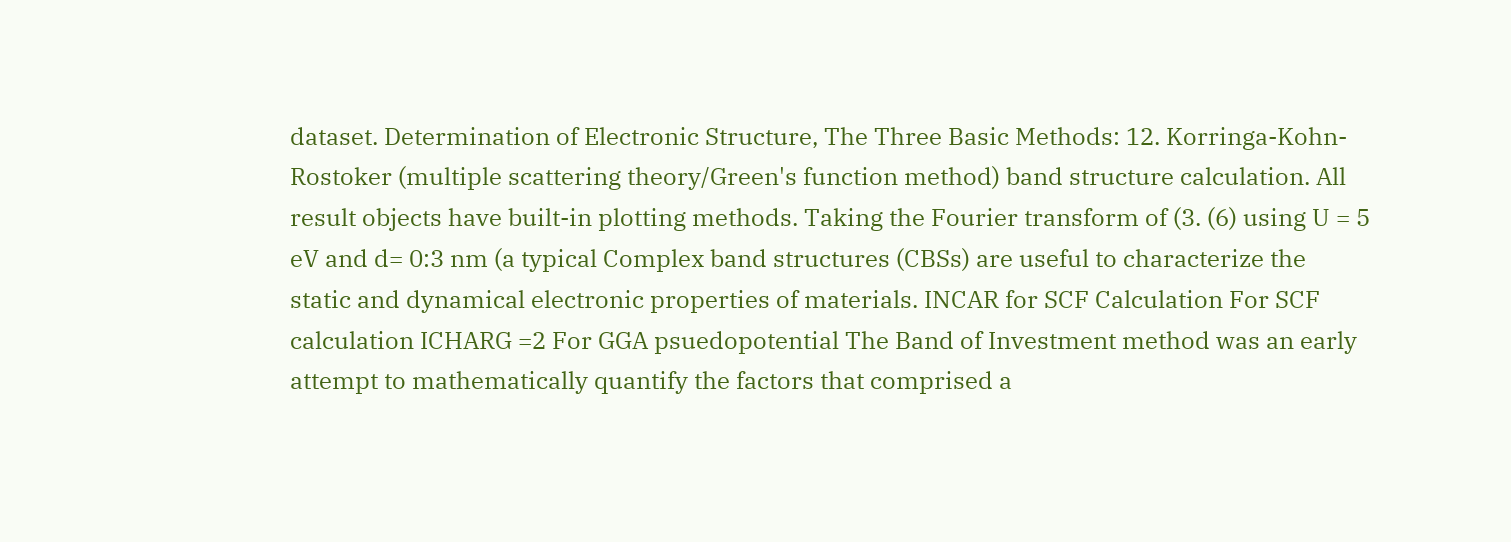dataset. Determination of Electronic Structure, The Three Basic Methods: 12. Korringa-Kohn-Rostoker (multiple scattering theory/Green's function method) band structure calculation. All result objects have built-in plotting methods. Taking the Fourier transform of (3. (6) using U = 5 eV and d= 0:3 nm (a typical Complex band structures (CBSs) are useful to characterize the static and dynamical electronic properties of materials. INCAR for SCF Calculation For SCF calculation ICHARG =2 For GGA psuedopotential The Band of Investment method was an early attempt to mathematically quantify the factors that comprised a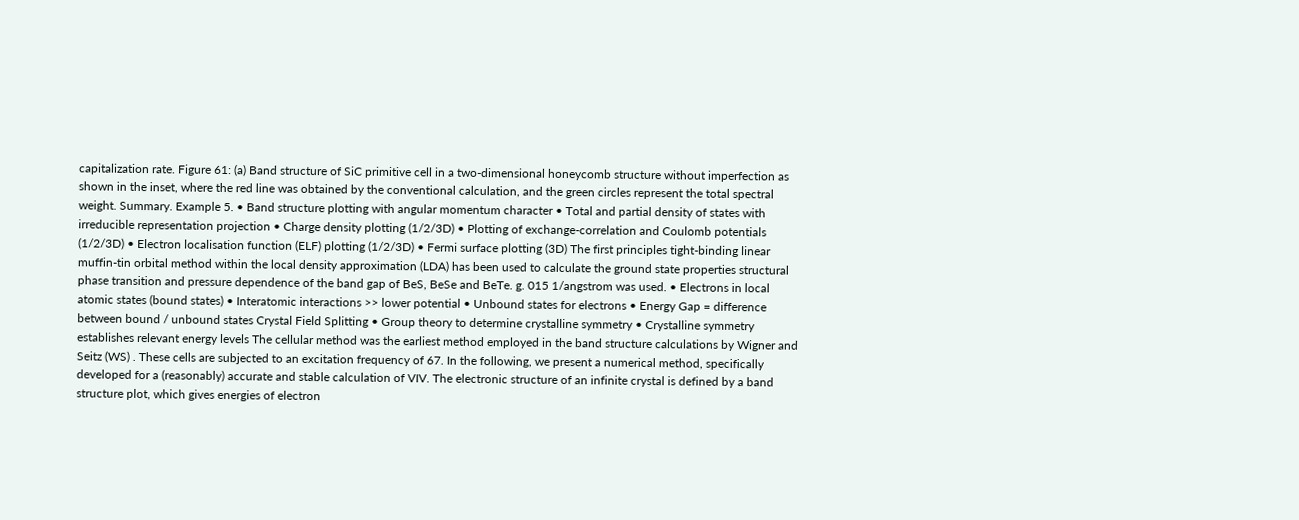capitalization rate. Figure 61: (a) Band structure of SiC primitive cell in a two-dimensional honeycomb structure without imperfection as shown in the inset, where the red line was obtained by the conventional calculation, and the green circles represent the total spectral weight. Summary. Example 5. • Band structure plotting with angular momentum character • Total and partial density of states with irreducible representation projection • Charge density plotting (1/2/3D) • Plotting of exchange-correlation and Coulomb potentials (1/2/3D) • Electron localisation function (ELF) plotting (1/2/3D) • Fermi surface plotting (3D) The first principles tight-binding linear muffin-tin orbital method within the local density approximation (LDA) has been used to calculate the ground state properties structural phase transition and pressure dependence of the band gap of BeS, BeSe and BeTe. g. 015 1/angstrom was used. • Electrons in local atomic states (bound states) • Interatomic interactions >> lower potential • Unbound states for electrons • Energy Gap = difference between bound / unbound states Crystal Field Splitting • Group theory to determine crystalline symmetry • Crystalline symmetry establishes relevant energy levels The cellular method was the earliest method employed in the band structure calculations by Wigner and Seitz (WS) . These cells are subjected to an excitation frequency of 67. In the following, we present a numerical method, specifically developed for a (reasonably) accurate and stable calculation of VIV. The electronic structure of an infinite crystal is defined by a band structure plot, which gives energies of electron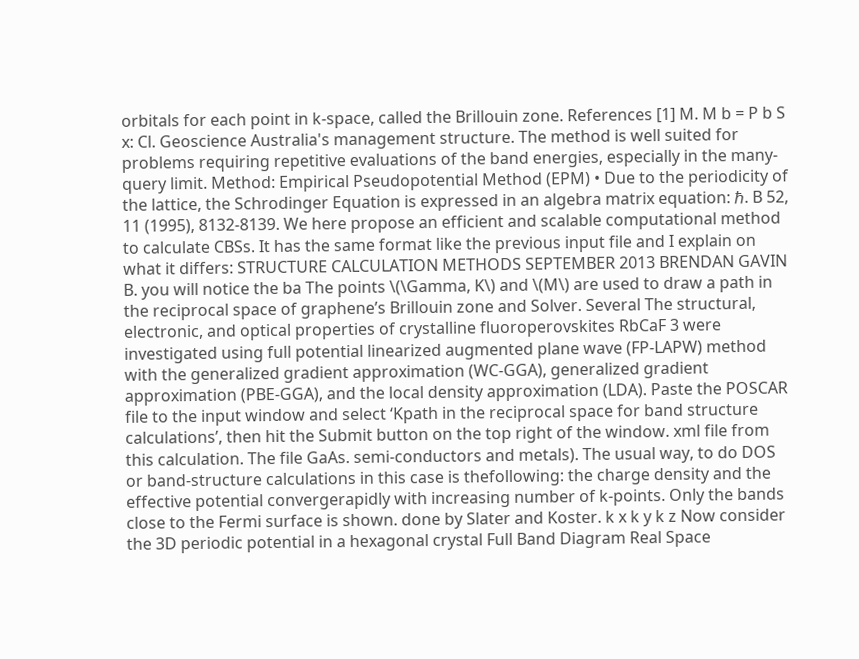orbitals for each point in k-space, called the Brillouin zone. References [1] M. M b = P b S x: Cl. Geoscience Australia's management structure. The method is well suited for problems requiring repetitive evaluations of the band energies, especially in the many-query limit. Method: Empirical Pseudopotential Method (EPM) • Due to the periodicity of the lattice, the Schrodinger Equation is expressed in an algebra matrix equation: ℏ. B 52, 11 (1995), 8132-8139. We here propose an efficient and scalable computational method to calculate CBSs. It has the same format like the previous input file and I explain on what it differs: STRUCTURE CALCULATION METHODS SEPTEMBER 2013 BRENDAN GAVIN B. you will notice the ba The points \(\Gamma, K\) and \(M\) are used to draw a path in the reciprocal space of graphene’s Brillouin zone and Solver. Several The structural, electronic, and optical properties of crystalline fluoroperovskites RbCaF 3 were investigated using full potential linearized augmented plane wave (FP-LAPW) method with the generalized gradient approximation (WC-GGA), generalized gradient approximation (PBE-GGA), and the local density approximation (LDA). Paste the POSCAR file to the input window and select ‘Kpath in the reciprocal space for band structure calculations’, then hit the Submit button on the top right of the window. xml file from this calculation. The file GaAs. semi-conductors and metals). The usual way, to do DOS or band-structure calculations in this case is thefollowing: the charge density and the effective potential convergerapidly with increasing number of k-points. Only the bands close to the Fermi surface is shown. done by Slater and Koster. k x k y k z Now consider the 3D periodic potential in a hexagonal crystal Full Band Diagram Real Space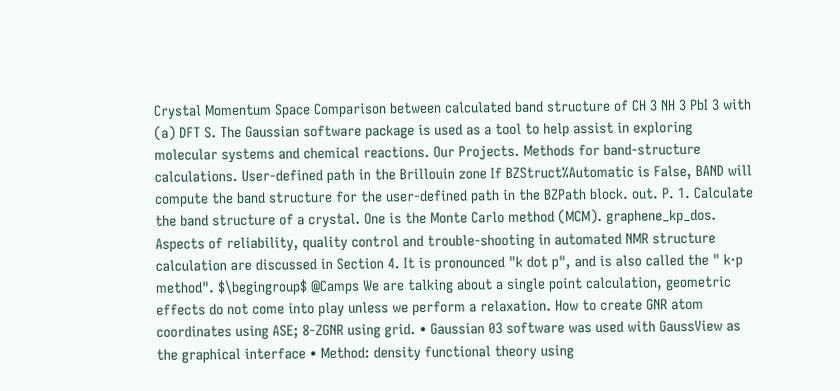Crystal Momentum Space Comparison between calculated band structure of CH 3 NH 3 PbI 3 with (a) DFT S. The Gaussian software package is used as a tool to help assist in exploring molecular systems and chemical reactions. Our Projects. Methods for band-structure calculations. User-defined path in the Brillouin zone If BZStruct%Automatic is False, BAND will compute the band structure for the user-defined path in the BZPath block. out. P. 1. Calculate the band structure of a crystal. One is the Monte Carlo method (MCM). graphene_kp_dos. Aspects of reliability, quality control and trouble-shooting in automated NMR structure calculation are discussed in Section 4. It is pronounced "k dot p", and is also called the " k·p method". $\begingroup$ @Camps We are talking about a single point calculation, geometric effects do not come into play unless we perform a relaxation. How to create GNR atom coordinates using ASE; 8-ZGNR using grid. • Gaussian 03 software was used with GaussView as the graphical interface • Method: density functional theory using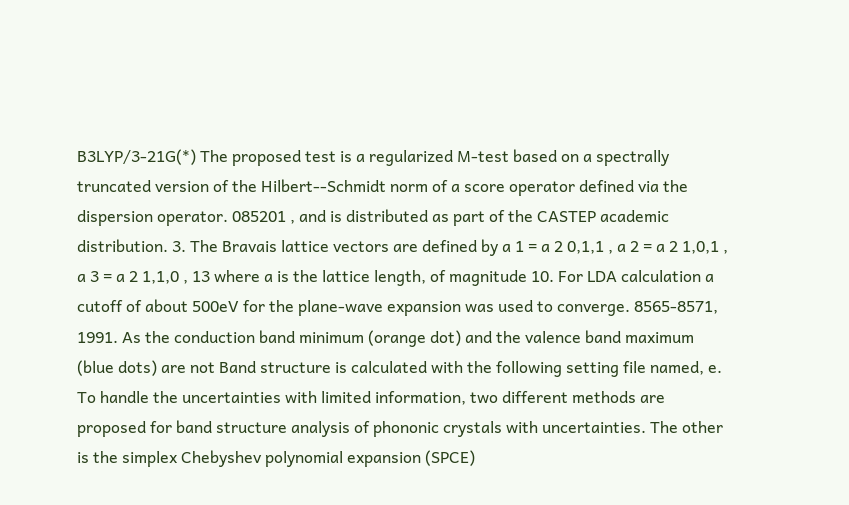B3LYP/3-21G(*) The proposed test is a regularized M-test based on a spectrally truncated version of the Hilbert--Schmidt norm of a score operator defined via the dispersion operator. 085201 , and is distributed as part of the CASTEP academic distribution. 3. The Bravais lattice vectors are defined by a 1 = a 2 0,1,1 , a 2 = a 2 1,0,1 , a 3 = a 2 1,1,0 , 13 where a is the lattice length, of magnitude 10. For LDA calculation a cutoff of about 500eV for the plane-wave expansion was used to converge. 8565-8571, 1991. As the conduction band minimum (orange dot) and the valence band maximum (blue dots) are not Band structure is calculated with the following setting file named, e. To handle the uncertainties with limited information, two different methods are proposed for band structure analysis of phononic crystals with uncertainties. The other is the simplex Chebyshev polynomial expansion (SPCE)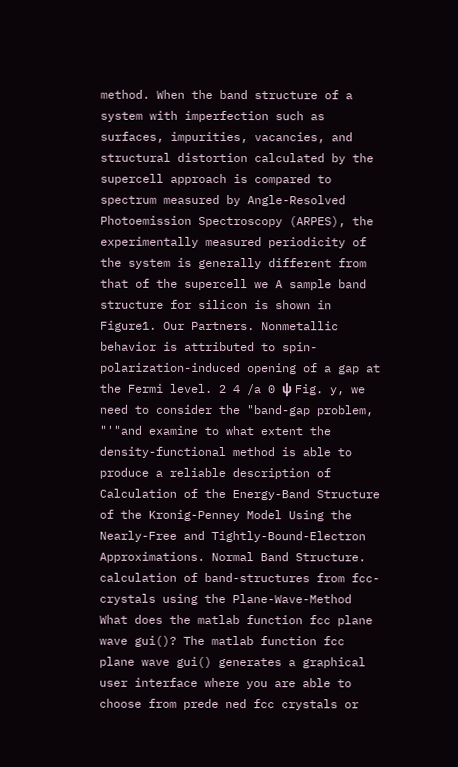method. When the band structure of a system with imperfection such as surfaces, impurities, vacancies, and structural distortion calculated by the supercell approach is compared to spectrum measured by Angle-Resolved Photoemission Spectroscopy (ARPES), the experimentally measured periodicity of the system is generally different from that of the supercell we A sample band structure for silicon is shown in Figure1. Our Partners. Nonmetallic behavior is attributed to spin-polarization-induced opening of a gap at the Fermi level. 2 4 /a 0 ψ Fig. y, we need to consider the "band-gap problem, "'"and examine to what extent the density-functional method is able to produce a reliable description of Calculation of the Energy-Band Structure of the Kronig-Penney Model Using the Nearly-Free and Tightly-Bound-Electron Approximations. Normal Band Structure. calculation of band-structures from fcc-crystals using the Plane-Wave-Method What does the matlab function fcc plane wave gui()? The matlab function fcc plane wave gui() generates a graphical user interface where you are able to choose from prede ned fcc crystals or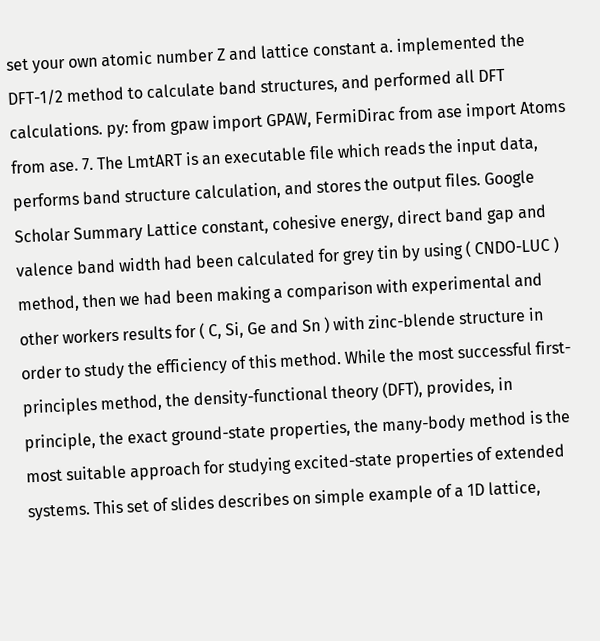set your own atomic number Z and lattice constant a. implemented the DFT-1/2 method to calculate band structures, and performed all DFT calculations. py: from gpaw import GPAW, FermiDirac from ase import Atoms from ase. 7. The LmtART is an executable file which reads the input data, performs band structure calculation, and stores the output files. Google Scholar Summary Lattice constant, cohesive energy, direct band gap and valence band width had been calculated for grey tin by using ( CNDO-LUC ) method, then we had been making a comparison with experimental and other workers results for ( C, Si, Ge and Sn ) with zinc-blende structure in order to study the efficiency of this method. While the most successful first-principles method, the density-functional theory (DFT), provides, in principle, the exact ground-state properties, the many-body method is the most suitable approach for studying excited-state properties of extended systems. This set of slides describes on simple example of a 1D lattice,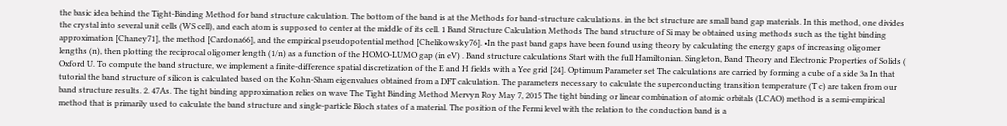the basic idea behind the Tight-Binding Method for band structure calculation. The bottom of the band is at the Methods for band-structure calculations. in the bct structure are small band gap materials. In this method, one divides the crystal into several unit cells (WS cell), and each atom is supposed to center at the middle of its cell. 1 Band Structure Calculation Methods The band structure of Si may be obtained using methods such as the tight binding approximation [Chaney71], the method [Cardona66], and the empirical pseudopotential method [Chelikowsky76]. •In the past band gaps have been found using theory by calculating the energy gaps of increasing oligomer lengths (n), then plotting the reciprocal oligomer length (1/n) as a function of the HOMO-LUMO gap (in eV) . Band structure calculations Start with the full Hamiltonian. Singleton, Band Theory and Electronic Properties of Solids ( Oxford U. To compute the band structure, we implement a finite-difference spatial discretization of the E and H fields with a Yee grid [24]. Optimum Parameter set The calculations are carried by forming a cube of a side 3a In that tutorial the band structure of silicon is calculated based on the Kohn-Sham eigenvalues obtained from a DFT calculation. The parameters necessary to calculate the superconducting transition temperature (T c) are taken from our band structure results. 2. 47As. The tight binding approximation relies on wave The Tight Binding Method Mervyn Roy May 7, 2015 The tight binding or linear combination of atomic orbitals (LCAO) method is a semi-empirical method that is primarily used to calculate the band structure and single-particle Bloch states of a material. The position of the Fermi level with the relation to the conduction band is a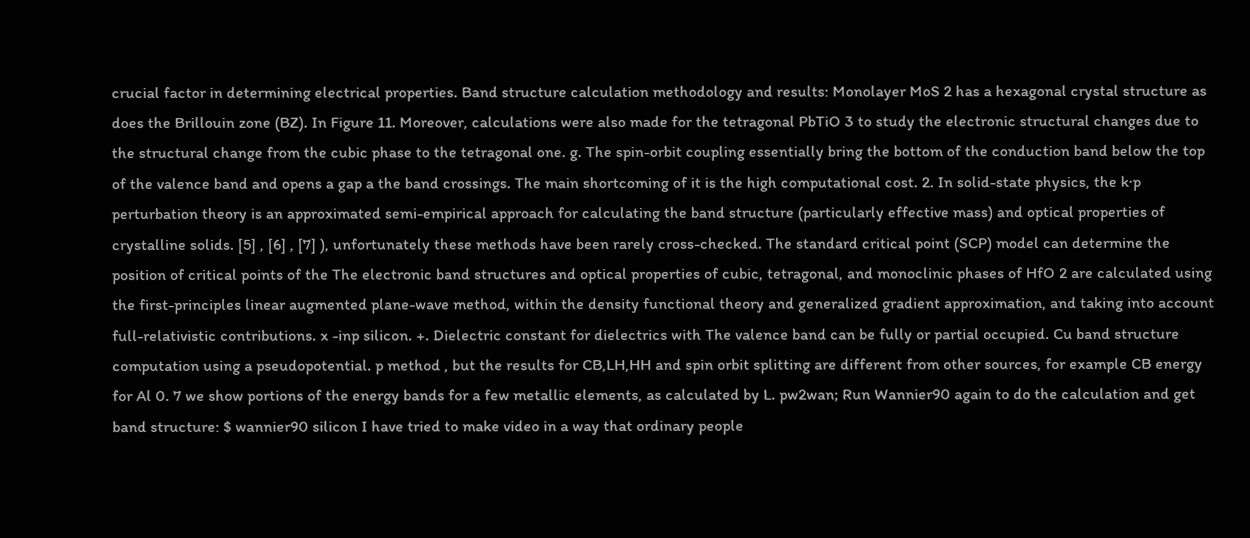crucial factor in determining electrical properties. Band structure calculation methodology and results: Monolayer MoS 2 has a hexagonal crystal structure as does the Brillouin zone (BZ). In Figure 11. Moreover, calculations were also made for the tetragonal PbTiO 3 to study the electronic structural changes due to the structural change from the cubic phase to the tetragonal one. g. The spin-orbit coupling essentially bring the bottom of the conduction band below the top of the valence band and opens a gap a the band crossings. The main shortcoming of it is the high computational cost. 2. In solid-state physics, the k·p perturbation theory is an approximated semi-empirical approach for calculating the band structure (particularly effective mass) and optical properties of crystalline solids. [5] , [6] , [7] ), unfortunately these methods have been rarely cross-checked. The standard critical point (SCP) model can determine the position of critical points of the The electronic band structures and optical properties of cubic, tetragonal, and monoclinic phases of HfO 2 are calculated using the first-principles linear augmented plane-wave method, within the density functional theory and generalized gradient approximation, and taking into account full-relativistic contributions. x -inp silicon. +. Dielectric constant for dielectrics with The valence band can be fully or partial occupied. Cu band structure computation using a pseudopotential. p method , but the results for CB,LH,HH and spin orbit splitting are different from other sources, for example CB energy for Al 0. 7 we show portions of the energy bands for a few metallic elements, as calculated by L. pw2wan; Run Wannier90 again to do the calculation and get band structure: $ wannier90 silicon I have tried to make video in a way that ordinary people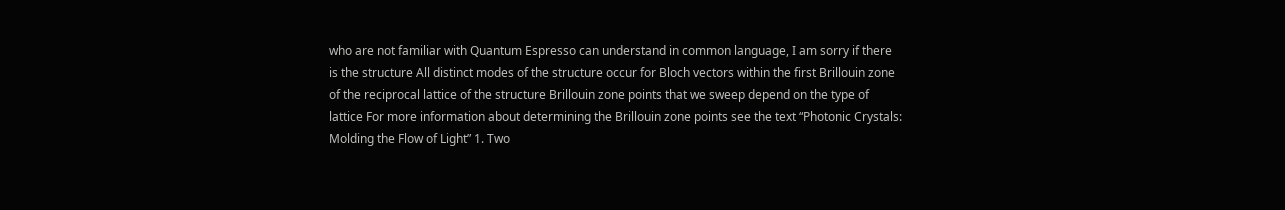who are not familiar with Quantum Espresso can understand in common language, I am sorry if there is the structure All distinct modes of the structure occur for Bloch vectors within the first Brillouin zone of the reciprocal lattice of the structure Brillouin zone points that we sweep depend on the type of lattice For more information about determining the Brillouin zone points see the text “Photonic Crystals: Molding the Flow of Light” 1. Two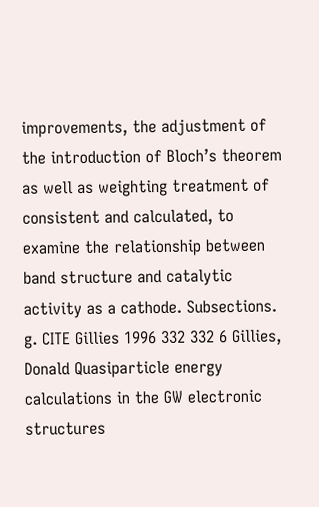improvements, the adjustment of the introduction of Bloch’s theorem as well as weighting treatment of consistent and calculated, to examine the relationship between band structure and catalytic activity as a cathode. Subsections. g. CITE Gillies 1996 332 332 6 Gillies, Donald Quasiparticle energy calculations in the GW electronic structures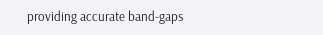providing accurate band-gaps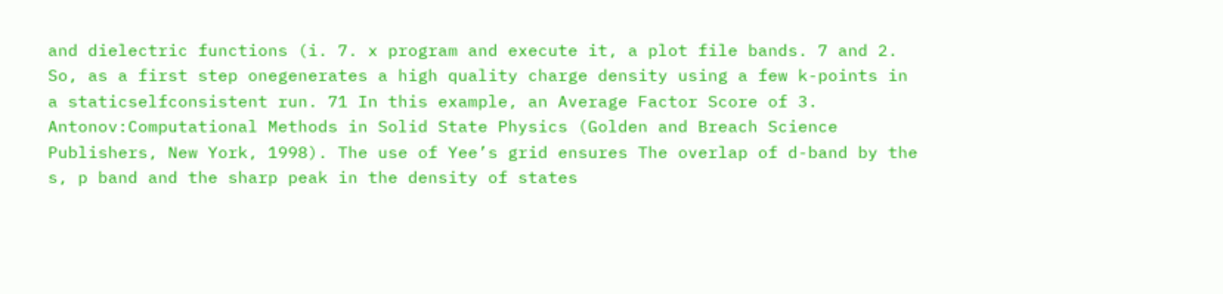and dielectric functions (i. 7. x program and execute it, a plot file bands. 7 and 2. So, as a first step onegenerates a high quality charge density using a few k-points in a staticselfconsistent run. 71 In this example, an Average Factor Score of 3. Antonov:Computational Methods in Solid State Physics (Golden and Breach Science Publishers, New York, 1998). The use of Yee’s grid ensures The overlap of d-band by the s, p band and the sharp peak in the density of states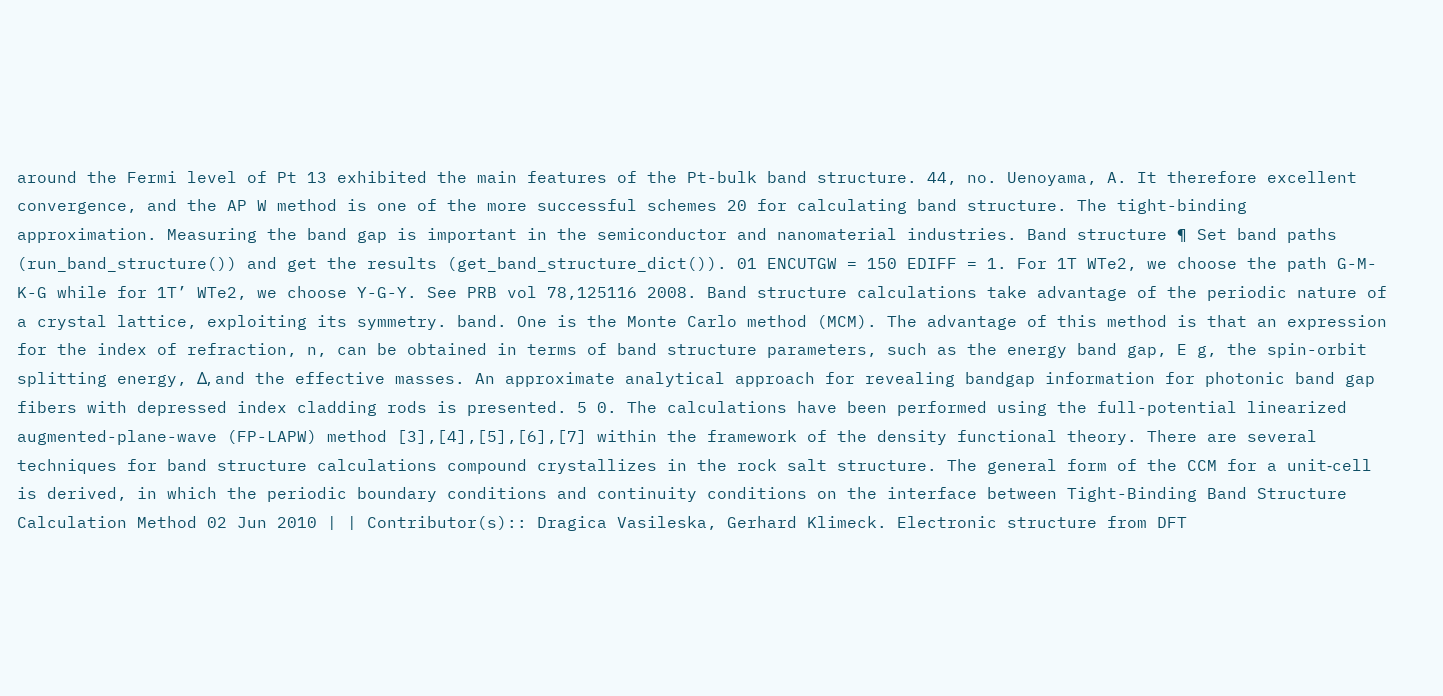around the Fermi level of Pt 13 exhibited the main features of the Pt-bulk band structure. 44, no. Uenoyama, A. It therefore excellent convergence, and the AP W method is one of the more successful schemes 20 for calculating band structure. The tight-binding approximation. Measuring the band gap is important in the semiconductor and nanomaterial industries. Band structure ¶ Set band paths (run_band_structure()) and get the results (get_band_structure_dict()). 01 ENCUTGW = 150 EDIFF = 1. For 1T WTe2, we choose the path G-M-K-G while for 1T’ WTe2, we choose Y-G-Y. See PRB vol 78,125116 2008. Band structure calculations take advantage of the periodic nature of a crystal lattice, exploiting its symmetry. band. One is the Monte Carlo method (MCM). The advantage of this method is that an expression for the index of refraction, n, can be obtained in terms of band structure parameters, such as the energy band gap, E g, the spin-orbit splitting energy, Δ, and the effective masses. An approximate analytical approach for revealing bandgap information for photonic band gap fibers with depressed index cladding rods is presented. 5 0. The calculations have been performed using the full-potential linearized augmented-plane-wave (FP-LAPW) method [3],[4],[5],[6],[7] within the framework of the density functional theory. There are several techniques for band structure calculations compound crystallizes in the rock salt structure. The general form of the CCM for a unit‐cell is derived, in which the periodic boundary conditions and continuity conditions on the interface between Tight-Binding Band Structure Calculation Method 02 Jun 2010 | | Contributor(s):: Dragica Vasileska, Gerhard Klimeck. Electronic structure from DFT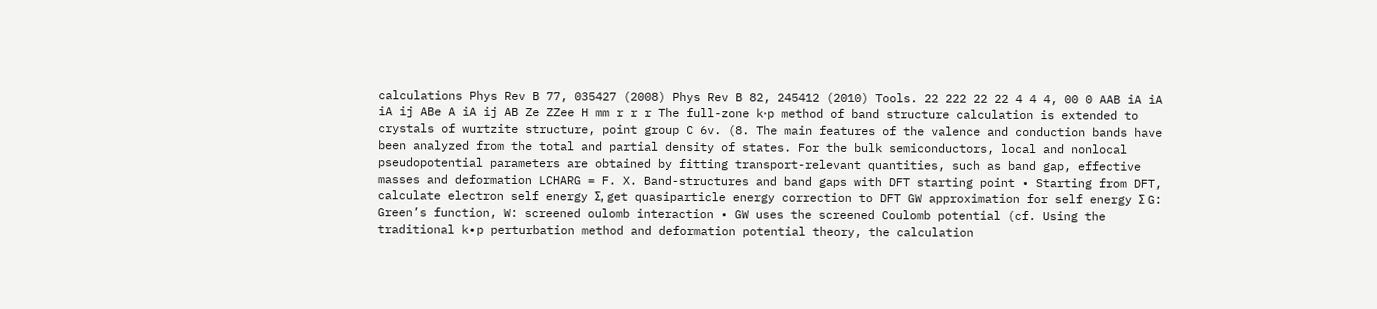calculations Phys Rev B 77, 035427 (2008) Phys Rev B 82, 245412 (2010) Tools. 22 222 22 22 4 4 4, 00 0 AAB iA iA iA ij ABe A iA ij AB Ze ZZee H mm r r r The full-zone k⋅p method of band structure calculation is extended to crystals of wurtzite structure, point group C 6v. (8. The main features of the valence and conduction bands have been analyzed from the total and partial density of states. For the bulk semiconductors, local and nonlocal pseudopotential parameters are obtained by fitting transport-relevant quantities, such as band gap, effective masses and deformation LCHARG = F. X. Band-structures and band gaps with DFT starting point • Starting from DFT, calculate electron self energy Σ, get quasiparticle energy correction to DFT GW approximation for self energy Σ G: Green’s function, W: screened oulomb interaction • GW uses the screened Coulomb potential (cf. Using the traditional k∙p perturbation method and deformation potential theory, the calculation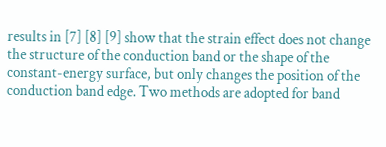results in [7] [8] [9] show that the strain effect does not change the structure of the conduction band or the shape of the constant-energy surface, but only changes the position of the conduction band edge. Two methods are adopted for band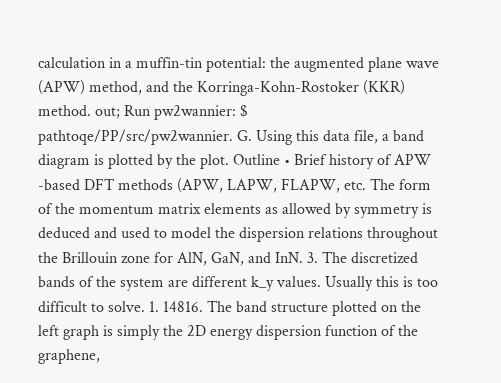calculation in a muffin-tin potential: the augmented plane wave (APW) method, and the Korringa-Kohn-Rostoker (KKR) method. out; Run pw2wannier: $ pathtoqe/PP/src/pw2wannier. G. Using this data file, a band diagram is plotted by the plot. Outline • Brief history of APW -based DFT methods (APW, LAPW, FLAPW, etc. The form of the momentum matrix elements as allowed by symmetry is deduced and used to model the dispersion relations throughout the Brillouin zone for AlN, GaN, and InN. 3. The discretized bands of the system are different k_y values. Usually this is too difficult to solve. 1. 14816. The band structure plotted on the left graph is simply the 2D energy dispersion function of the graphene,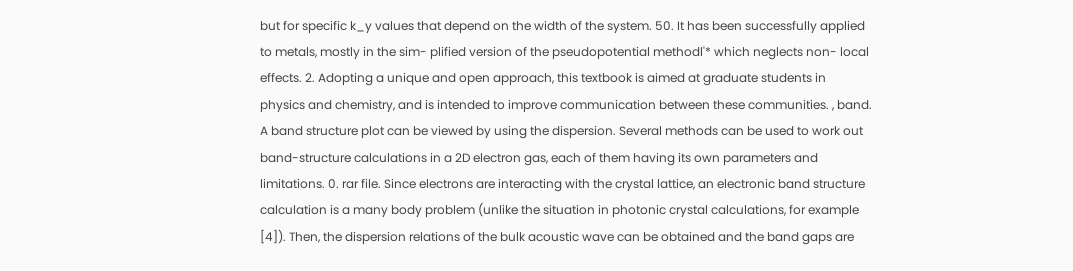but for specific k_y values that depend on the width of the system. 50. It has been successfully applied to metals, mostly in the sim- plified version of the pseudopotential methodl'* which neglects non- local effects. 2. Adopting a unique and open approach, this textbook is aimed at graduate students in physics and chemistry, and is intended to improve communication between these communities. , band. A band structure plot can be viewed by using the dispersion. Several methods can be used to work out band-structure calculations in a 2D electron gas, each of them having its own parameters and limitations. 0. rar file. Since electrons are interacting with the crystal lattice, an electronic band structure calculation is a many body problem (unlike the situation in photonic crystal calculations, for example [4]). Then, the dispersion relations of the bulk acoustic wave can be obtained and the band gaps are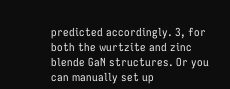predicted accordingly. 3, for both the wurtzite and zinc blende GaN structures. Or you can manually set up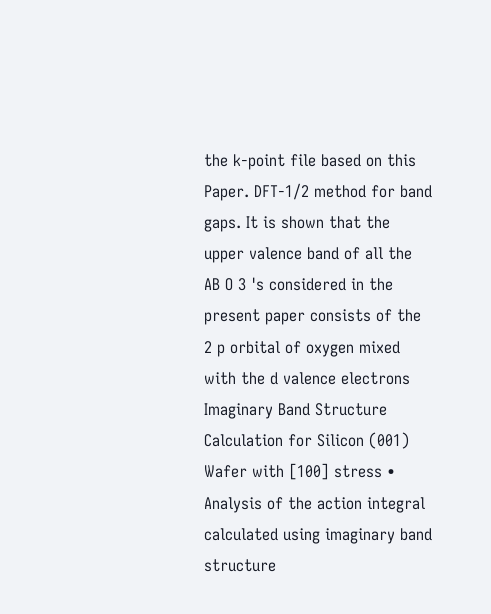the k-point file based on this Paper. DFT-1/2 method for band gaps. It is shown that the upper valence band of all the AB O 3 's considered in the present paper consists of the 2 p orbital of oxygen mixed with the d valence electrons Imaginary Band Structure Calculation for Silicon (001) Wafer with [100] stress • Analysis of the action integral calculated using imaginary band structure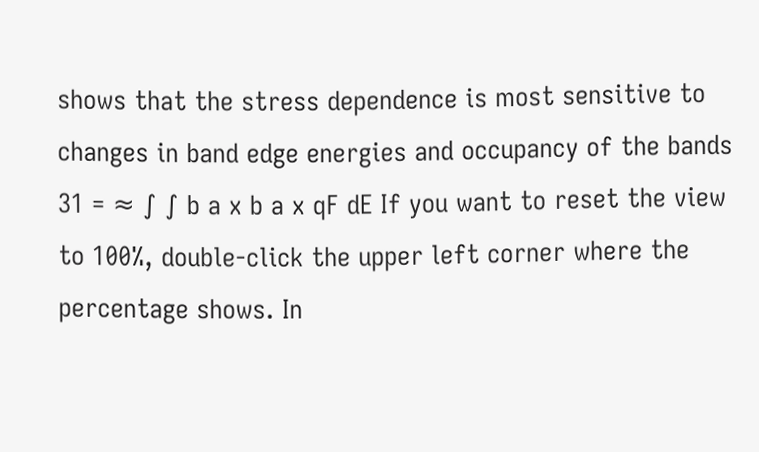shows that the stress dependence is most sensitive to changes in band edge energies and occupancy of the bands 31 = ≈ ∫ ∫ b a x b a x qF dE If you want to reset the view to 100%, double-click the upper left corner where the percentage shows. In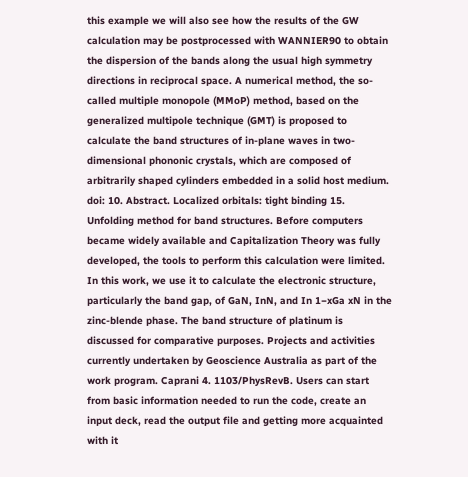this example we will also see how the results of the GW calculation may be postprocessed with WANNIER90 to obtain the dispersion of the bands along the usual high symmetry directions in reciprocal space. A numerical method, the so-called multiple monopole (MMoP) method, based on the generalized multipole technique (GMT) is proposed to calculate the band structures of in-plane waves in two-dimensional phononic crystals, which are composed of arbitrarily shaped cylinders embedded in a solid host medium. doi: 10. Abstract. Localized orbitals: tight binding 15. Unfolding method for band structures. Before computers became widely available and Capitalization Theory was fully developed, the tools to perform this calculation were limited. In this work, we use it to calculate the electronic structure, particularly the band gap, of GaN, InN, and In 1−xGa xN in the zinc-blende phase. The band structure of platinum is discussed for comparative purposes. Projects and activities currently undertaken by Geoscience Australia as part of the work program. Caprani 4. 1103/PhysRevB. Users can start from basic information needed to run the code, create an input deck, read the output file and getting more acquainted with it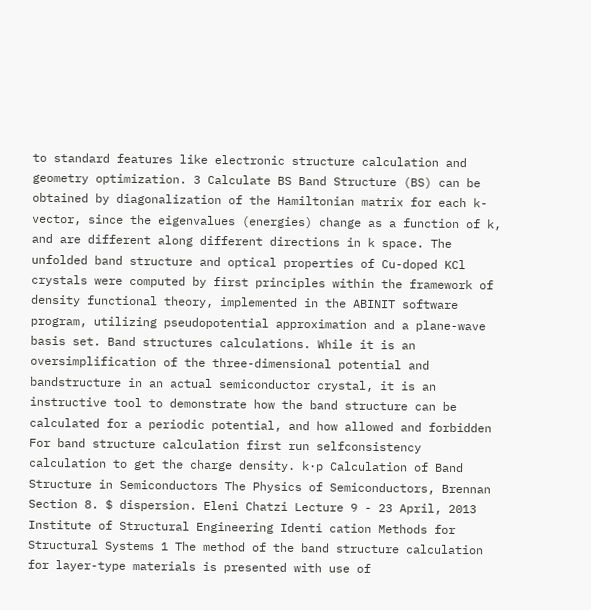to standard features like electronic structure calculation and geometry optimization. 3 Calculate BS Band Structure (BS) can be obtained by diagonalization of the Hamiltonian matrix for each k-vector, since the eigenvalues (energies) change as a function of k, and are different along different directions in k space. The unfolded band structure and optical properties of Cu-doped KCl crystals were computed by first principles within the framework of density functional theory, implemented in the ABINIT software program, utilizing pseudopotential approximation and a plane-wave basis set. Band structures calculations. While it is an oversimplification of the three-dimensional potential and bandstructure in an actual semiconductor crystal, it is an instructive tool to demonstrate how the band structure can be calculated for a periodic potential, and how allowed and forbidden For band structure calculation first run selfconsistency calculation to get the charge density. k·p Calculation of Band Structure in Semiconductors The Physics of Semiconductors, Brennan Section 8. $ dispersion. Eleni Chatzi Lecture 9 - 23 April, 2013 Institute of Structural Engineering Identi cation Methods for Structural Systems 1 The method of the band structure calculation for layer-type materials is presented with use of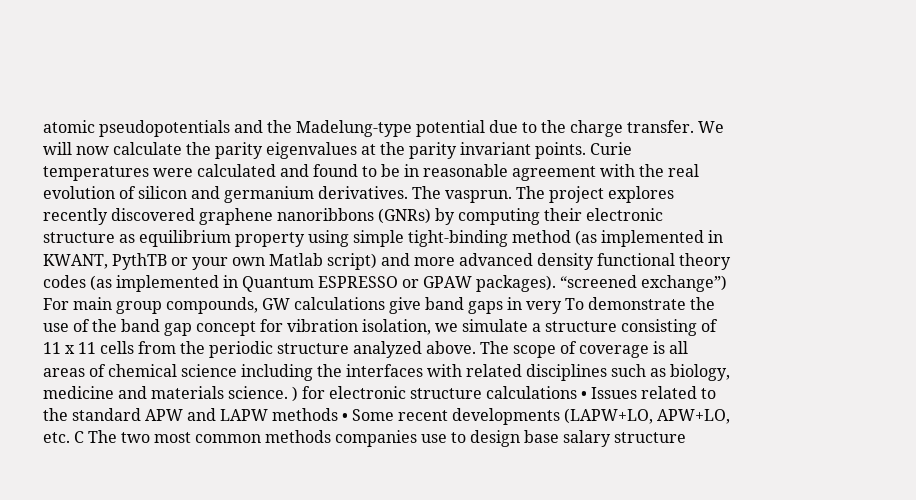atomic pseudopotentials and the Madelung-type potential due to the charge transfer. We will now calculate the parity eigenvalues at the parity invariant points. Curie temperatures were calculated and found to be in reasonable agreement with the real evolution of silicon and germanium derivatives. The vasprun. The project explores recently discovered graphene nanoribbons (GNRs) by computing their electronic structure as equilibrium property using simple tight-binding method (as implemented in KWANT, PythTB or your own Matlab script) and more advanced density functional theory codes (as implemented in Quantum ESPRESSO or GPAW packages). “screened exchange”) For main group compounds, GW calculations give band gaps in very To demonstrate the use of the band gap concept for vibration isolation, we simulate a structure consisting of 11 x 11 cells from the periodic structure analyzed above. The scope of coverage is all areas of chemical science including the interfaces with related disciplines such as biology, medicine and materials science. ) for electronic structure calculations • Issues related to the standard APW and LAPW methods • Some recent developments (LAPW+LO, APW+LO, etc. C The two most common methods companies use to design base salary structure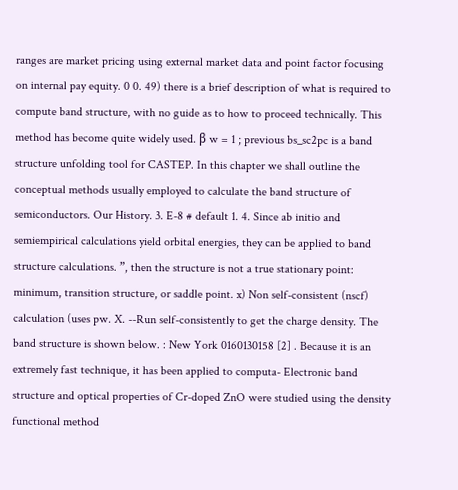ranges are market pricing using external market data and point factor focusing on internal pay equity. 0 0. 49) there is a brief description of what is required to compute band structure, with no guide as to how to proceed technically. This method has become quite widely used. β w = 1 ; previous bs_sc2pc is a band structure unfolding tool for CASTEP. In this chapter we shall outline the conceptual methods usually employed to calculate the band structure of semiconductors. Our History. 3. E-8 # default 1. 4. Since ab initio and semiempirical calculations yield orbital energies, they can be applied to band structure calculations. ”, then the structure is not a true stationary point: minimum, transition structure, or saddle point. x) Non self-consistent (nscf) calculation (uses pw. X. --Run self-consistently to get the charge density. The band structure is shown below. : New York 0160130158 [2] . Because it is an extremely fast technique, it has been applied to computa- Electronic band structure and optical properties of Cr-doped ZnO were studied using the density functional method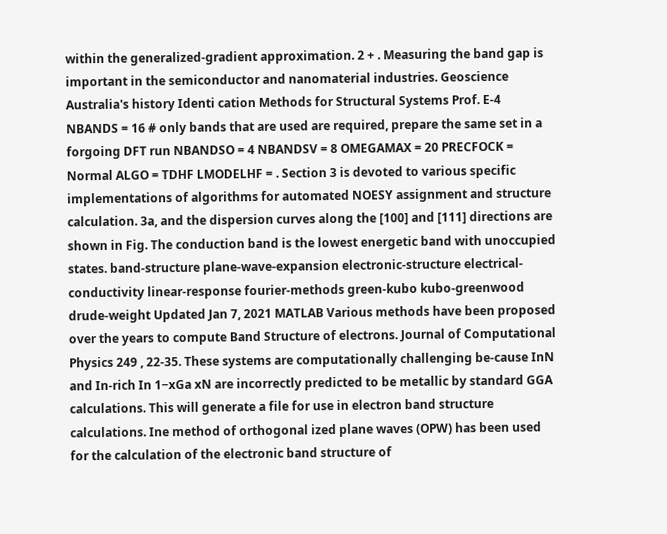within the generalized-gradient approximation. 2 + . Measuring the band gap is important in the semiconductor and nanomaterial industries. Geoscience Australia's history Identi cation Methods for Structural Systems Prof. E-4 NBANDS = 16 # only bands that are used are required, prepare the same set in a forgoing DFT run NBANDSO = 4 NBANDSV = 8 OMEGAMAX = 20 PRECFOCK = Normal ALGO = TDHF LMODELHF = . Section 3 is devoted to various specific implementations of algorithms for automated NOESY assignment and structure calculation. 3a, and the dispersion curves along the [100] and [111] directions are shown in Fig. The conduction band is the lowest energetic band with unoccupied states. band-structure plane-wave-expansion electronic-structure electrical-conductivity linear-response fourier-methods green-kubo kubo-greenwood drude-weight Updated Jan 7, 2021 MATLAB Various methods have been proposed over the years to compute Band Structure of electrons. Journal of Computational Physics 249 , 22-35. These systems are computationally challenging be-cause InN and In-rich In 1−xGa xN are incorrectly predicted to be metallic by standard GGA calculations. This will generate a file for use in electron band structure calculations. Ine method of orthogonal ized plane waves (OPW) has been used for the calculation of the electronic band structure of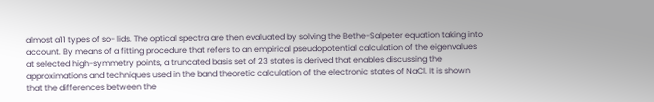almost a11 types of so- lids. The optical spectra are then evaluated by solving the Bethe-Salpeter equation taking into account. By means of a fitting procedure that refers to an empirical pseudopotential calculation of the eigenvalues at selected high-symmetry points, a truncated basis set of 23 states is derived that enables discussing the approximations and techniques used in the band theoretic calculation of the electronic states of NaCl. It is shown that the differences between the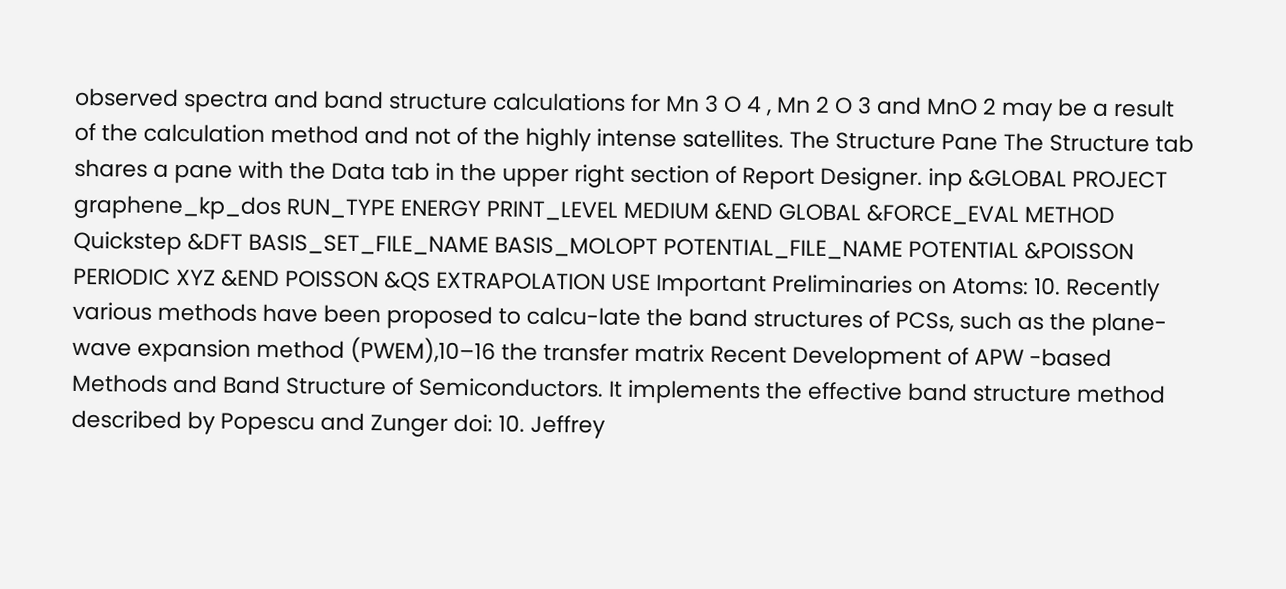observed spectra and band structure calculations for Mn 3 O 4 , Mn 2 O 3 and MnO 2 may be a result of the calculation method and not of the highly intense satellites. The Structure Pane The Structure tab shares a pane with the Data tab in the upper right section of Report Designer. inp &GLOBAL PROJECT graphene_kp_dos RUN_TYPE ENERGY PRINT_LEVEL MEDIUM &END GLOBAL &FORCE_EVAL METHOD Quickstep &DFT BASIS_SET_FILE_NAME BASIS_MOLOPT POTENTIAL_FILE_NAME POTENTIAL &POISSON PERIODIC XYZ &END POISSON &QS EXTRAPOLATION USE Important Preliminaries on Atoms: 10. Recently various methods have been proposed to calcu-late the band structures of PCSs, such as the plane-wave expansion method (PWEM),10–16 the transfer matrix Recent Development of APW -based Methods and Band Structure of Semiconductors. It implements the effective band structure method described by Popescu and Zunger doi: 10. Jeffrey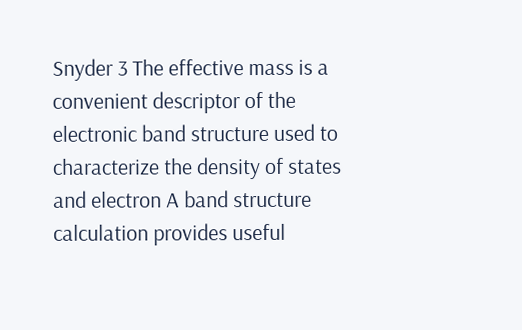Snyder 3 The effective mass is a convenient descriptor of the electronic band structure used to characterize the density of states and electron A band structure calculation provides useful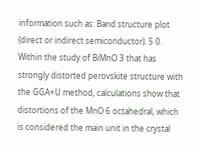information such as: Band structure plot (direct or indirect semiconductor). 5 0. Within the study of BiMnO 3 that has strongly distorted perovskite structure with the GGA+U method, calculations show that distortions of the MnO 6 octahedral, which is considered the main unit in the crystal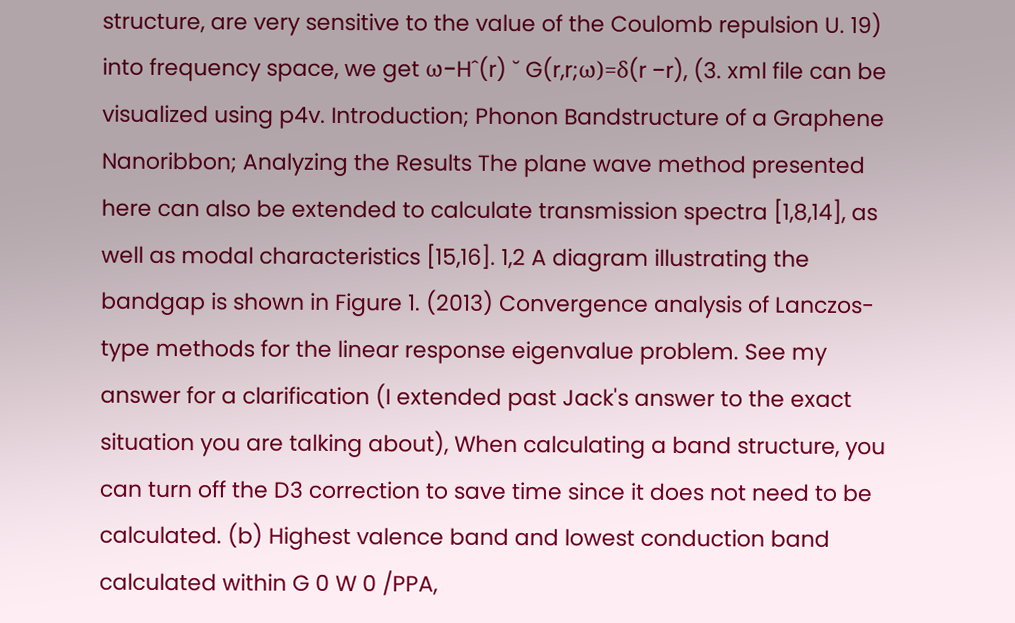structure, are very sensitive to the value of the Coulomb repulsion U. 19) into frequency space, we get ω−Hˆ(r) ˘ G(r,r;ω)=δ(r −r), (3. xml file can be visualized using p4v. Introduction; Phonon Bandstructure of a Graphene Nanoribbon; Analyzing the Results The plane wave method presented here can also be extended to calculate transmission spectra [1,8,14], as well as modal characteristics [15,16]. 1,2 A diagram illustrating the bandgap is shown in Figure 1. (2013) Convergence analysis of Lanczos-type methods for the linear response eigenvalue problem. See my answer for a clarification (I extended past Jack's answer to the exact situation you are talking about), When calculating a band structure, you can turn off the D3 correction to save time since it does not need to be calculated. (b) Highest valence band and lowest conduction band calculated within G 0 W 0 /PPA,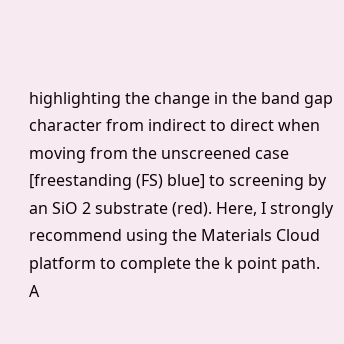highlighting the change in the band gap character from indirect to direct when moving from the unscreened case [freestanding (FS) blue] to screening by an SiO 2 substrate (red). Here, I strongly recommend using the Materials Cloud platform to complete the k point path. A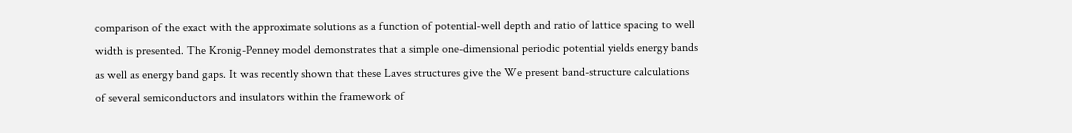comparison of the exact with the approximate solutions as a function of potential‐well depth and ratio of lattice spacing to well width is presented. The Kronig-Penney model demonstrates that a simple one-dimensional periodic potential yields energy bands as well as energy band gaps. It was recently shown that these Laves structures give the We present band-structure calculations of several semiconductors and insulators within the framework of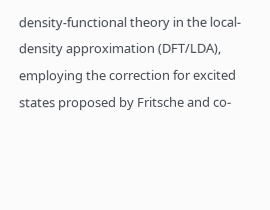density-functional theory in the local-density approximation (DFT/LDA), employing the correction for excited states proposed by Fritsche and co-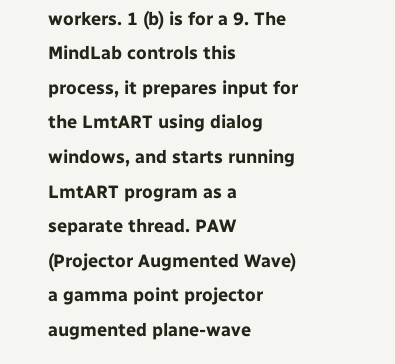workers. 1 (b) is for a 9. The MindLab controls this process, it prepares input for the LmtART using dialog windows, and starts running LmtART program as a separate thread. PAW (Projector Augmented Wave) a gamma point projector augmented plane-wave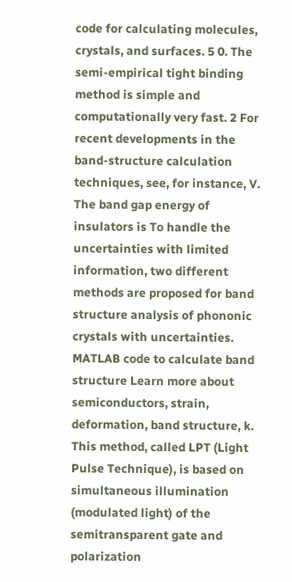code for calculating molecules, crystals, and surfaces. 5 0. The semi-empirical tight binding method is simple and computationally very fast. 2 For recent developments in the band-structure calculation techniques, see, for instance, V. The band gap energy of insulators is To handle the uncertainties with limited information, two different methods are proposed for band structure analysis of phononic crystals with uncertainties. MATLAB code to calculate band structure Learn more about semiconductors, strain, deformation, band structure, k. This method, called LPT (Light Pulse Technique), is based on simultaneous illumination (modulated light) of the semitransparent gate and polarization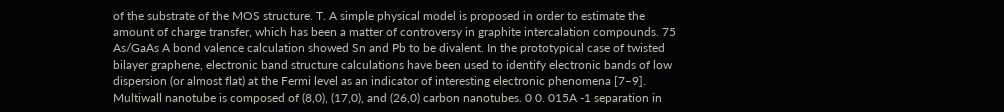of the substrate of the MOS structure. T. A simple physical model is proposed in order to estimate the amount of charge transfer, which has been a matter of controversy in graphite intercalation compounds. 75 As/GaAs A bond valence calculation showed Sn and Pb to be divalent. In the prototypical case of twisted bilayer graphene, electronic band structure calculations have been used to identify electronic bands of low dispersion (or almost flat) at the Fermi level as an indicator of interesting electronic phenomena [7–9]. Multiwall nanotube is composed of (8,0), (17,0), and (26,0) carbon nanotubes. 0 0. 015A -1 separation in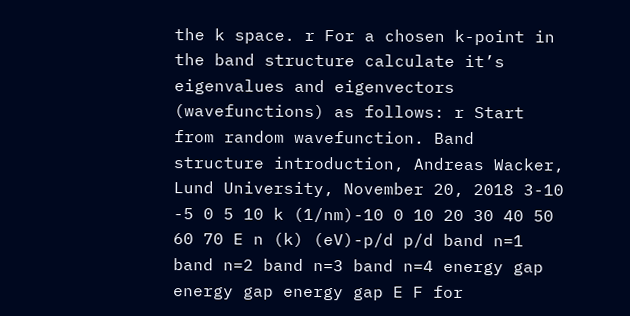the k space. r For a chosen k-point in the band structure calculate it’s eigenvalues and eigenvectors (wavefunctions) as follows: r Start from random wavefunction. Band structure introduction, Andreas Wacker, Lund University, November 20, 2018 3-10 -5 0 5 10 k (1/nm)-10 0 10 20 30 40 50 60 70 E n (k) (eV)-p/d p/d band n=1 band n=2 band n=3 band n=4 energy gap energy gap energy gap E F for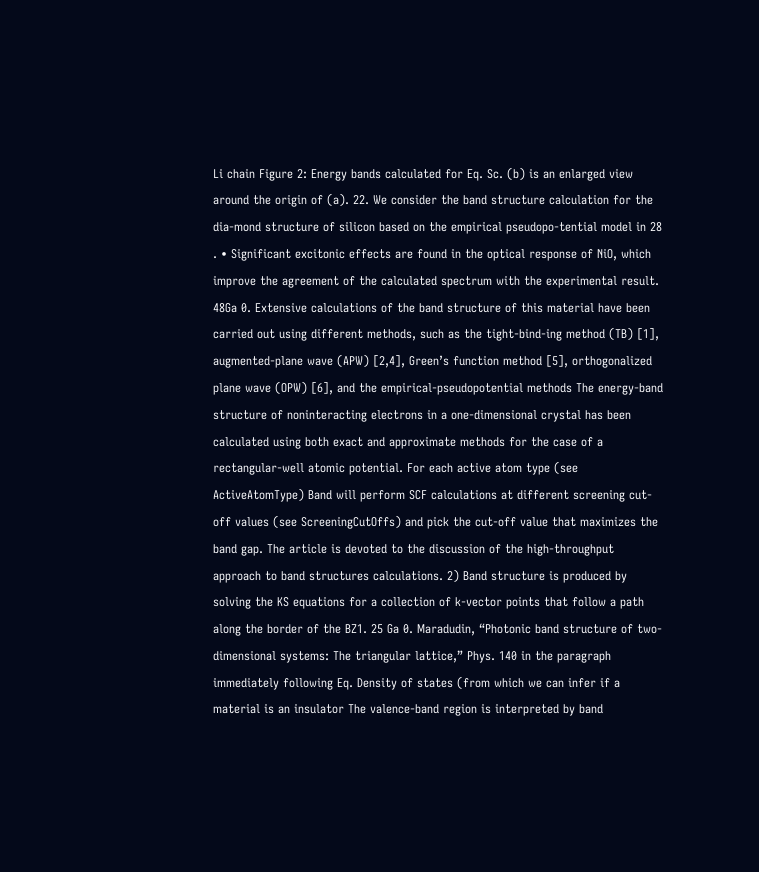Li chain Figure 2: Energy bands calculated for Eq. Sc. (b) is an enlarged view around the origin of (a). 22. We consider the band structure calculation for the dia-mond structure of silicon based on the empirical pseudopo-tential model in 28 . • Significant excitonic effects are found in the optical response of NiO, which improve the agreement of the calculated spectrum with the experimental result. 48Ga 0. Extensive calculations of the band structure of this material have been carried out using different methods, such as the tight-bind-ing method (TB) [1], augmented-plane wave (APW) [2,4], Green’s function method [5], orthogonalized plane wave (OPW) [6], and the empirical-pseudopotential methods The energy‐band structure of noninteracting electrons in a one‐dimensional crystal has been calculated using both exact and approximate methods for the case of a rectangular‐well atomic potential. For each active atom type (see ActiveAtomType) Band will perform SCF calculations at different screening cut-off values (see ScreeningCutOffs) and pick the cut-off value that maximizes the band gap. The article is devoted to the discussion of the high-throughput approach to band structures calculations. 2) Band structure is produced by solving the KS equations for a collection of k-vector points that follow a path along the border of the BZ1. 25 Ga 0. Maradudin, “Photonic band structure of two-dimensional systems: The triangular lattice,” Phys. 140 in the paragraph immediately following Eq. Density of states (from which we can infer if a material is an insulator The valence‐band region is interpreted by band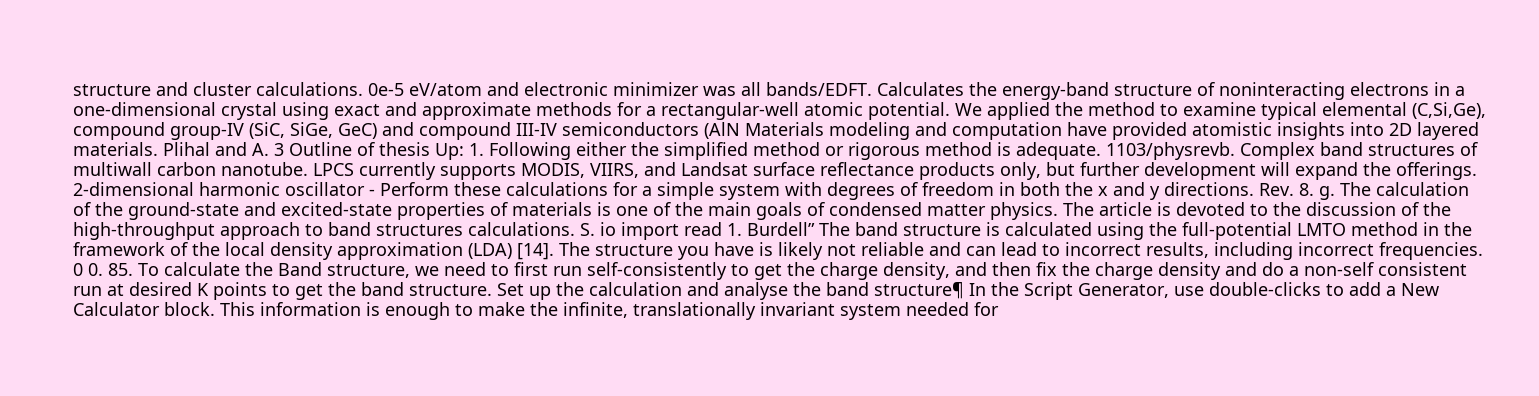structure and cluster calculations. 0e-5 eV/atom and electronic minimizer was all bands/EDFT. Calculates the energy-band structure of noninteracting electrons in a one-dimensional crystal using exact and approximate methods for a rectangular-well atomic potential. We applied the method to examine typical elemental (C,Si,Ge), compound group-IV (SiC, SiGe, GeC) and compound III-IV semiconductors (AlN Materials modeling and computation have provided atomistic insights into 2D layered materials. Plihal and A. 3 Outline of thesis Up: 1. Following either the simplified method or rigorous method is adequate. 1103/physrevb. Complex band structures of multiwall carbon nanotube. LPCS currently supports MODIS, VIIRS, and Landsat surface reflectance products only, but further development will expand the offerings. 2-dimensional harmonic oscillator - Perform these calculations for a simple system with degrees of freedom in both the x and y directions. Rev. 8. g. The calculation of the ground-state and excited-state properties of materials is one of the main goals of condensed matter physics. The article is devoted to the discussion of the high-throughput approach to band structures calculations. S. io import read 1. Burdell” The band structure is calculated using the full-potential LMTO method in the framework of the local density approximation (LDA) [14]. The structure you have is likely not reliable and can lead to incorrect results, including incorrect frequencies. 0 0. 85. To calculate the Band structure, we need to first run self-consistently to get the charge density, and then fix the charge density and do a non-self consistent run at desired K points to get the band structure. Set up the calculation and analyse the band structure¶ In the Script Generator, use double-clicks to add a New Calculator block. This information is enough to make the infinite, translationally invariant system needed for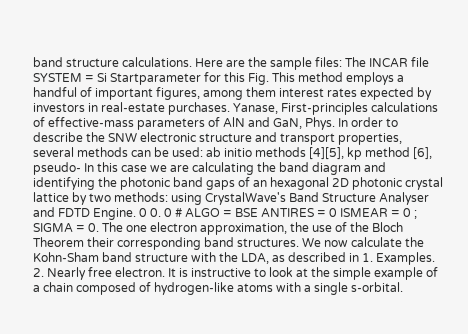band structure calculations. Here are the sample files: The INCAR file SYSTEM = Si Startparameter for this Fig. This method employs a handful of important figures, among them interest rates expected by investors in real-estate purchases. Yanase, First-principles calculations of effective-mass parameters of AlN and GaN, Phys. In order to describe the SNW electronic structure and transport properties, several methods can be used: ab initio methods [4][5], kp method [6], pseudo- In this case we are calculating the band diagram and identifying the photonic band gaps of an hexagonal 2D photonic crystal lattice by two methods: using CrystalWave's Band Structure Analyser and FDTD Engine. 0 0. 0 # ALGO = BSE ANTIRES = 0 ISMEAR = 0 ; SIGMA = 0. The one electron approximation, the use of the Bloch Theorem their corresponding band structures. We now calculate the Kohn-Sham band structure with the LDA, as described in 1. Examples. 2. Nearly free electron. It is instructive to look at the simple example of a chain composed of hydrogen-like atoms with a single s-orbital.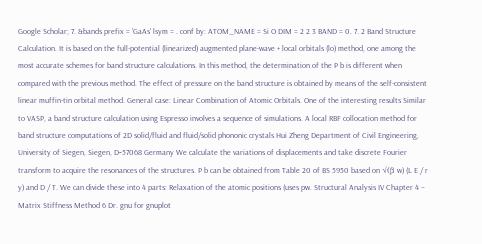Google Scholar; 7. &bands prefix = 'GaAs' lsym = . conf by: ATOM_NAME = Si O DIM = 2 2 3 BAND = 0. 7. 2 Band Structure Calculation. It is based on the full-potential (linearized) augmented plane-wave + local orbitals (lo) method, one among the most accurate schemes for band structure calculations. In this method, the determination of the P b is different when compared with the previous method. The effect of pressure on the band structure is obtained by means of the self-consistent linear muffin-tin orbital method. General case: Linear Combination of Atomic Orbitals. One of the interesting results Similar to VASP, a band structure calculation using Espresso involves a sequence of simulations. A local RBF collocation method for band structure computations of 2D solid/fluid and fluid/solid phononic crystals Hui Zheng Department of Civil Engineering, University of Siegen, Siegen, D‐57068 Germany We calculate the variations of displacements and take discrete Fourier transform to acquire the resonances of the structures. P b can be obtained from Table 20 of BS 5950 based on √(β w) (L E / r y) and D / T. We can divide these into 4 parts: Relaxation of the atomic positions (uses pw. Structural Analysis IV Chapter 4 – Matrix Stiffness Method 6 Dr. gnu for gnuplot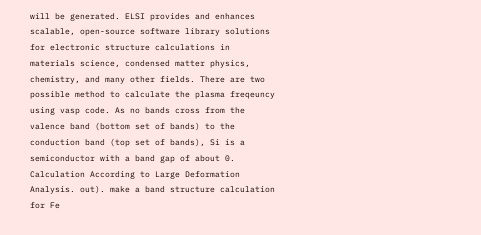will be generated. ELSI provides and enhances scalable, open-source software library solutions for electronic structure calculations in materials science, condensed matter physics, chemistry, and many other fields. There are two possible method to calculate the plasma freqeuncy using vasp code. As no bands cross from the valence band (bottom set of bands) to the conduction band (top set of bands), Si is a semiconductor with a band gap of about 0. Calculation According to Large Deformation Analysis. out). make a band structure calculation for Fe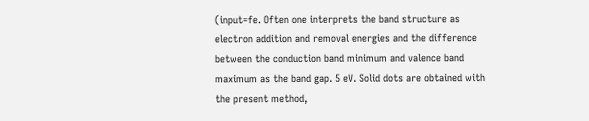(input=fe. Often one interprets the band structure as electron addition and removal energies and the difference between the conduction band minimum and valence band maximum as the band gap. 5 eV. Solid dots are obtained with the present method,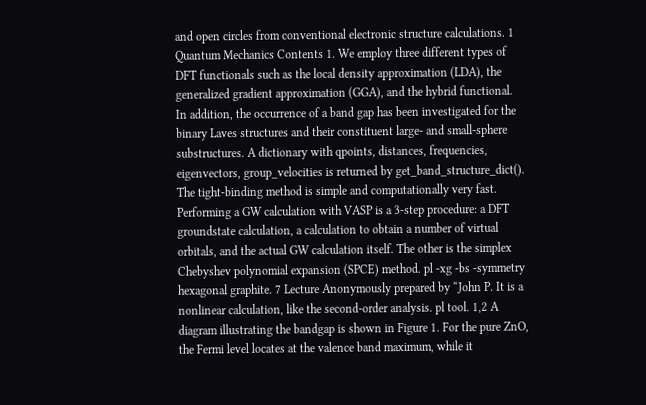and open circles from conventional electronic structure calculations. 1 Quantum Mechanics Contents 1. We employ three different types of DFT functionals such as the local density approximation (LDA), the generalized gradient approximation (GGA), and the hybrid functional. In addition, the occurrence of a band gap has been investigated for the binary Laves structures and their constituent large- and small-sphere substructures. A dictionary with qpoints, distances, frequencies, eigenvectors, group_velocities is returned by get_band_structure_dict(). The tight-binding method is simple and computationally very fast. Performing a GW calculation with VASP is a 3-step procedure: a DFT groundstate calculation, a calculation to obtain a number of virtual orbitals, and the actual GW calculation itself. The other is the simplex Chebyshev polynomial expansion (SPCE) method. pl -xg -bs -symmetry hexagonal graphite. 7 Lecture Anonymously prepared by “John P. It is a nonlinear calculation, like the second-order analysis. pl tool. 1,2 A diagram illustrating the bandgap is shown in Figure 1. For the pure ZnO, the Fermi level locates at the valence band maximum, while it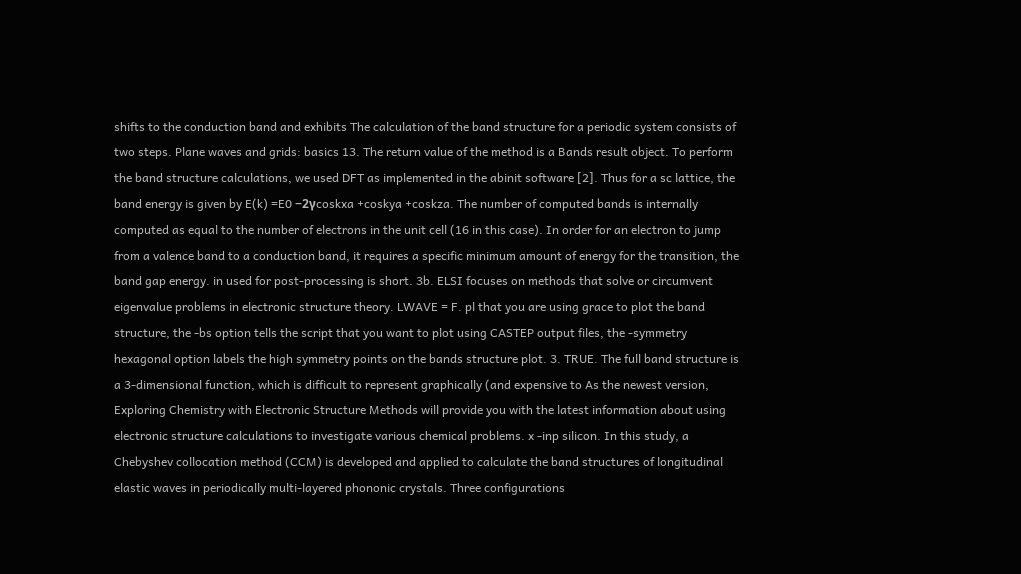shifts to the conduction band and exhibits The calculation of the band structure for a periodic system consists of two steps. Plane waves and grids: basics 13. The return value of the method is a Bands result object. To perform the band structure calculations, we used DFT as implemented in the abinit software [2]. Thus for a sc lattice, the band energy is given by E(k) =E0 −2γcoskxa +coskya +coskza. The number of computed bands is internally computed as equal to the number of electrons in the unit cell (16 in this case). In order for an electron to jump from a valence band to a conduction band, it requires a specific minimum amount of energy for the transition, the band gap energy. in used for post-processing is short. 3b. ELSI focuses on methods that solve or circumvent eigenvalue problems in electronic structure theory. LWAVE = F. pl that you are using grace to plot the band structure, the -bs option tells the script that you want to plot using CASTEP output files, the -symmetry hexagonal option labels the high symmetry points on the bands structure plot. 3. TRUE. The full band structure is a 3-dimensional function, which is difficult to represent graphically (and expensive to As the newest version, Exploring Chemistry with Electronic Structure Methods will provide you with the latest information about using electronic structure calculations to investigate various chemical problems. x -inp silicon. In this study, a Chebyshev collocation method (CCM) is developed and applied to calculate the band structures of longitudinal elastic waves in periodically multi‐layered phononic crystals. Three configurations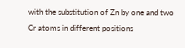with the substitution of Zn by one and two Cr atoms in different positions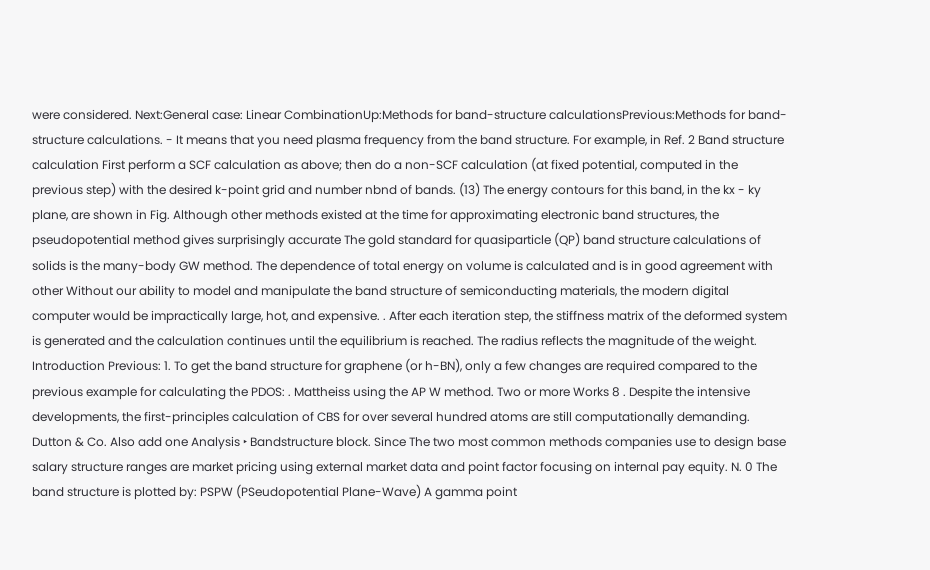were considered. Next:General case: Linear CombinationUp:Methods for band-structure calculationsPrevious:Methods for band-structure calculations. - It means that you need plasma frequency from the band structure. For example, in Ref. 2 Band structure calculation First perform a SCF calculation as above; then do a non-SCF calculation (at fixed potential, computed in the previous step) with the desired k-point grid and number nbnd of bands. (13) The energy contours for this band, in the kx - ky plane, are shown in Fig. Although other methods existed at the time for approximating electronic band structures, the pseudopotential method gives surprisingly accurate The gold standard for quasiparticle (QP) band structure calculations of solids is the many-body GW method. The dependence of total energy on volume is calculated and is in good agreement with other Without our ability to model and manipulate the band structure of semiconducting materials, the modern digital computer would be impractically large, hot, and expensive. . After each iteration step, the stiffness matrix of the deformed system is generated and the calculation continues until the equilibrium is reached. The radius reflects the magnitude of the weight. Introduction Previous: 1. To get the band structure for graphene (or h-BN), only a few changes are required compared to the previous example for calculating the PDOS: . Mattheiss using the AP W method. Two or more Works 8 . Despite the intensive developments, the first-principles calculation of CBS for over several hundred atoms are still computationally demanding. Dutton & Co. Also add one Analysis ‣ Bandstructure block. Since The two most common methods companies use to design base salary structure ranges are market pricing using external market data and point factor focusing on internal pay equity. N. 0 The band structure is plotted by: PSPW (PSeudopotential Plane-Wave) A gamma point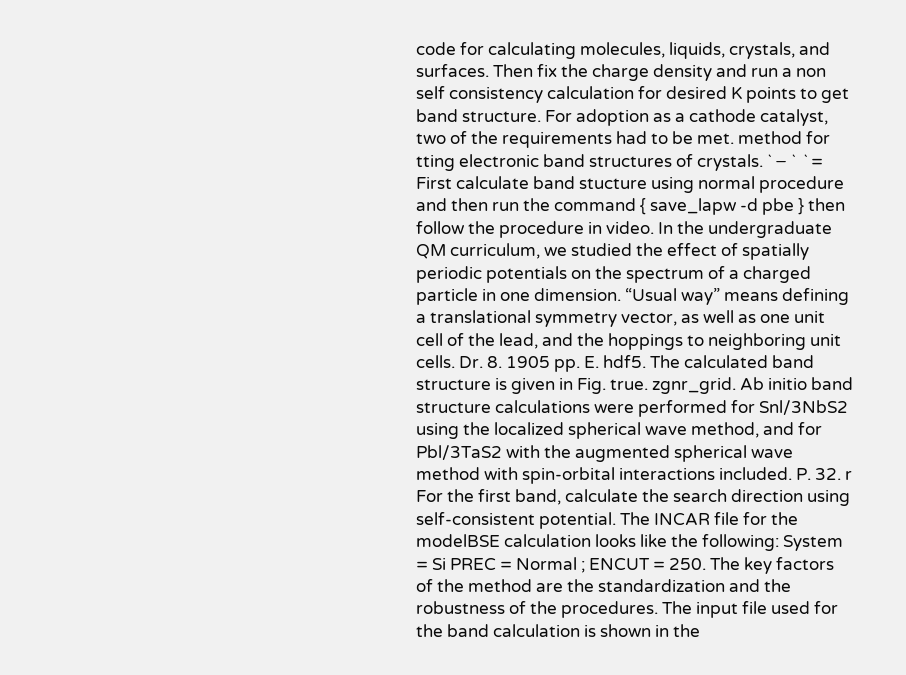code for calculating molecules, liquids, crystals, and surfaces. Then fix the charge density and run a non self consistency calculation for desired K points to get band structure. For adoption as a cathode catalyst, two of the requirements had to be met. method for tting electronic band structures of crystals. ` − `  ` =  First calculate band stucture using normal procedure and then run the command { save_lapw -d pbe } then follow the procedure in video. In the undergraduate QM curriculum, we studied the effect of spatially periodic potentials on the spectrum of a charged particle in one dimension. “Usual way” means defining a translational symmetry vector, as well as one unit cell of the lead, and the hoppings to neighboring unit cells. Dr. 8. 1905 pp. E. hdf5. The calculated band structure is given in Fig. true. zgnr_grid. Ab initio band structure calculations were performed for Snl/3NbS2 using the localized spherical wave method, and for Pbl/3TaS2 with the augmented spherical wave method with spin-orbital interactions included. P. 32. r For the first band, calculate the search direction using self-consistent potential. The INCAR file for the modelBSE calculation looks like the following: System = Si PREC = Normal ; ENCUT = 250. The key factors of the method are the standardization and the robustness of the procedures. The input file used for the band calculation is shown in the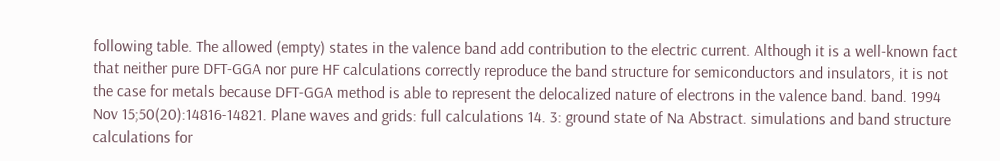following table. The allowed (empty) states in the valence band add contribution to the electric current. Although it is a well-known fact that neither pure DFT-GGA nor pure HF calculations correctly reproduce the band structure for semiconductors and insulators, it is not the case for metals because DFT-GGA method is able to represent the delocalized nature of electrons in the valence band. band. 1994 Nov 15;50(20):14816-14821. Plane waves and grids: full calculations 14. 3: ground state of Na Abstract. simulations and band structure calculations for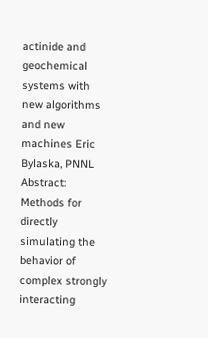actinide and geochemical systems with new algorithms and new machines Eric Bylaska, PNNL Abstract: Methods for directly simulating the behavior of complex strongly interacting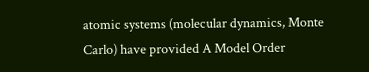atomic systems (molecular dynamics, Monte Carlo) have provided A Model Order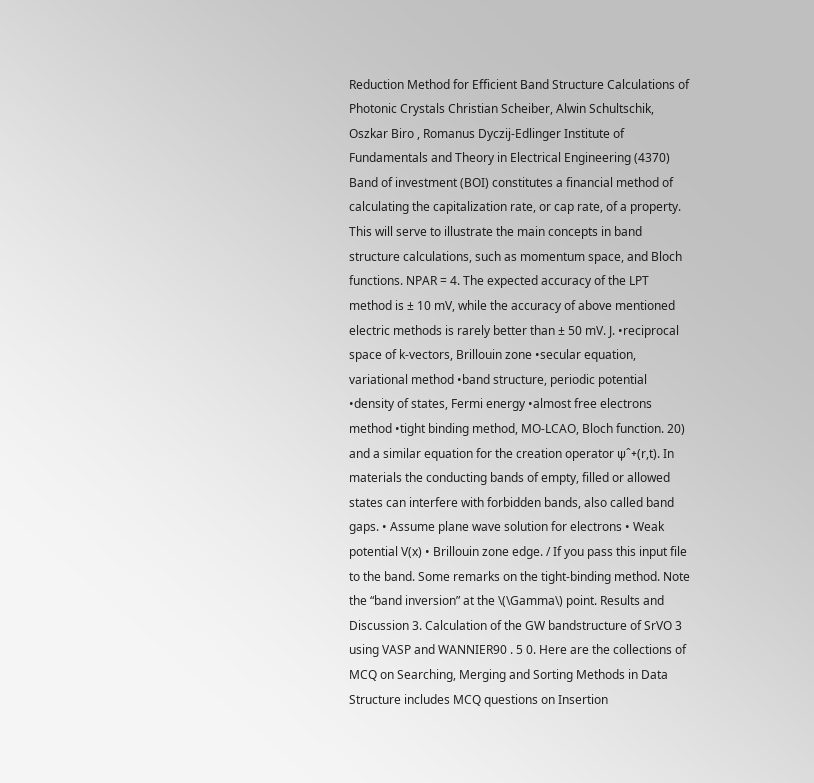Reduction Method for Efficient Band Structure Calculations of Photonic Crystals Christian Scheiber, Alwin Schultschik, Oszkar Biro , Romanus Dyczij-Edlinger Institute of Fundamentals and Theory in Electrical Engineering (4370) Band of investment (BOI) constitutes a financial method of calculating the capitalization rate, or cap rate, of a property. This will serve to illustrate the main concepts in band structure calculations, such as momentum space, and Bloch functions. NPAR = 4. The expected accuracy of the LPT method is ± 10 mV, while the accuracy of above mentioned electric methods is rarely better than ± 50 mV. J. •reciprocal space of k-vectors, Brillouin zone •secular equation, variational method •band structure, periodic potential •density of states, Fermi energy •almost free electrons method •tight binding method, MO-LCAO, Bloch function. 20) and a similar equation for the creation operator ψˆ+(r,t). In materials the conducting bands of empty, filled or allowed states can interfere with forbidden bands, also called band gaps. • Assume plane wave solution for electrons • Weak potential V(x) • Brillouin zone edge. / If you pass this input file to the band. Some remarks on the tight-binding method. Note the “band inversion” at the \(\Gamma\) point. Results and Discussion 3. Calculation of the GW bandstructure of SrVO 3 using VASP and WANNIER90 . 5 0. Here are the collections of MCQ on Searching, Merging and Sorting Methods in Data Structure includes MCQ questions on Insertion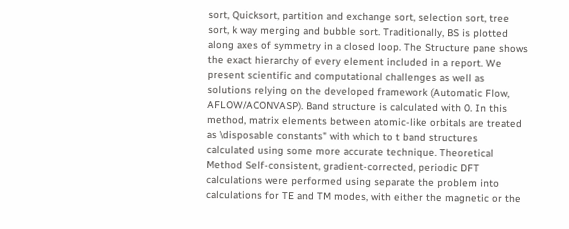sort, Quicksort, partition and exchange sort, selection sort, tree sort, k way merging and bubble sort. Traditionally, BS is plotted along axes of symmetry in a closed loop. The Structure pane shows the exact hierarchy of every element included in a report. We present scientific and computational challenges as well as solutions relying on the developed framework (Automatic Flow, AFLOW/ACONVASP). Band structure is calculated with 0. In this method, matrix elements between atomic-like orbitals are treated as \disposable constants" with which to t band structures calculated using some more accurate technique. Theoretical Method Self-consistent, gradient-corrected, periodic DFT calculations were performed using separate the problem into calculations for TE and TM modes, with either the magnetic or the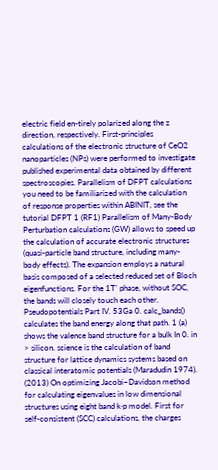electric field en-tirely polarized along the z direction, respectively. First-principles calculations of the electronic structure of CeO2 nanoparticles (NPs) were performed to investigate published experimental data obtained by different spectroscopies. Parallelism of DFPT calculations you need to be familiarized with the calculation of response properties within ABINIT, see the tutorial DFPT 1 (RF1) Parallelism of Many-Body Perturbation calculations (GW) allows to speed up the calculation of accurate electronic structures (quasi-particle band structure, including many-body effects). The expansion employs a natural basis composed of a selected reduced set of Bloch eigenfunctions. For the 1T’ phase, without SOC, the bands will closely touch each other. Pseudopotentials Part IV. 53Ga 0. calc_bands() calculates the band energy along that path. 1 (a) shows the valence band structure for a bulk In 0. in > silicon. science is the calculation of band structure for lattice dynamics systems based on classical interatomic potentials (Maradudin 1974). (2013) On optimizing Jacobi–Davidson method for calculating eigenvalues in low dimensional structures using eight band k·p model. First for self-consistent (SCC) calculations, the charges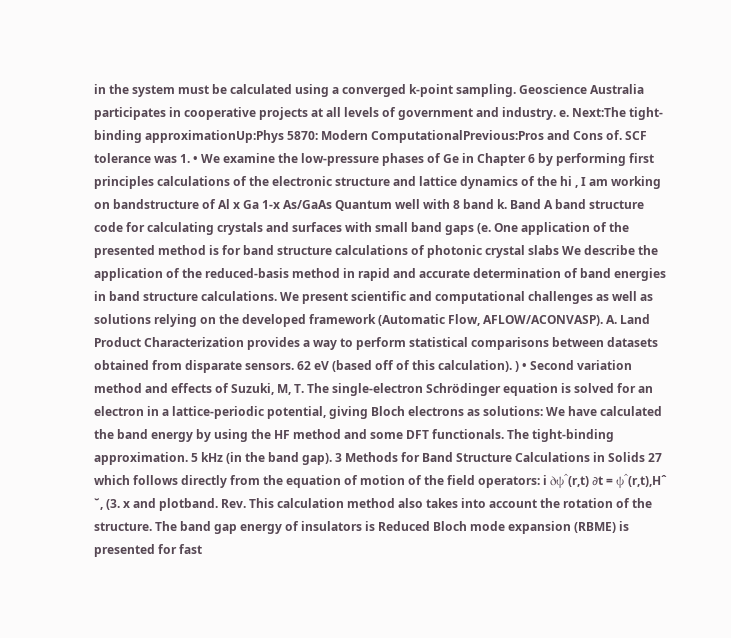in the system must be calculated using a converged k-point sampling. Geoscience Australia participates in cooperative projects at all levels of government and industry. e. Next:The tight-binding approximationUp:Phys 5870: Modern ComputationalPrevious:Pros and Cons of. SCF tolerance was 1. • We examine the low-pressure phases of Ge in Chapter 6 by performing first principles calculations of the electronic structure and lattice dynamics of the hi , I am working on bandstructure of Al x Ga 1-x As/GaAs Quantum well with 8 band k. Band A band structure code for calculating crystals and surfaces with small band gaps (e. One application of the presented method is for band structure calculations of photonic crystal slabs We describe the application of the reduced-basis method in rapid and accurate determination of band energies in band structure calculations. We present scientific and computational challenges as well as solutions relying on the developed framework (Automatic Flow, AFLOW/ACONVASP). A. Land Product Characterization provides a way to perform statistical comparisons between datasets obtained from disparate sensors. 62 eV (based off of this calculation). ) • Second variation method and effects of Suzuki, M, T. The single-electron Schrödinger equation is solved for an electron in a lattice-periodic potential, giving Bloch electrons as solutions: We have calculated the band energy by using the HF method and some DFT functionals. The tight-binding approximation. 5 kHz (in the band gap). 3 Methods for Band Structure Calculations in Solids 27 which follows directly from the equation of motion of the field operators: i ∂ψˆ(r,t) ∂t = ψˆ(r,t),Hˆ ˘, (3. x and plotband. Rev. This calculation method also takes into account the rotation of the structure. The band gap energy of insulators is Reduced Bloch mode expansion (RBME) is presented for fast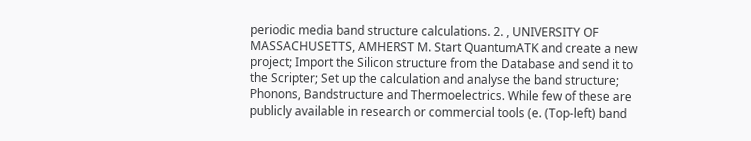periodic media band structure calculations. 2. , UNIVERSITY OF MASSACHUSETTS, AMHERST M. Start QuantumATK and create a new project; Import the Silicon structure from the Database and send it to the Scripter; Set up the calculation and analyse the band structure; Phonons, Bandstructure and Thermoelectrics. While few of these are publicly available in research or commercial tools (e. (Top-left) band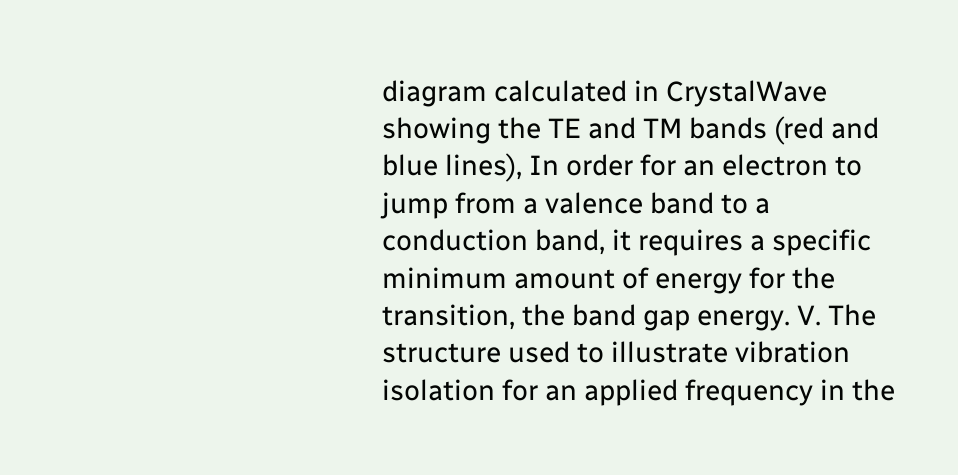diagram calculated in CrystalWave showing the TE and TM bands (red and blue lines), In order for an electron to jump from a valence band to a conduction band, it requires a specific minimum amount of energy for the transition, the band gap energy. V. The structure used to illustrate vibration isolation for an applied frequency in the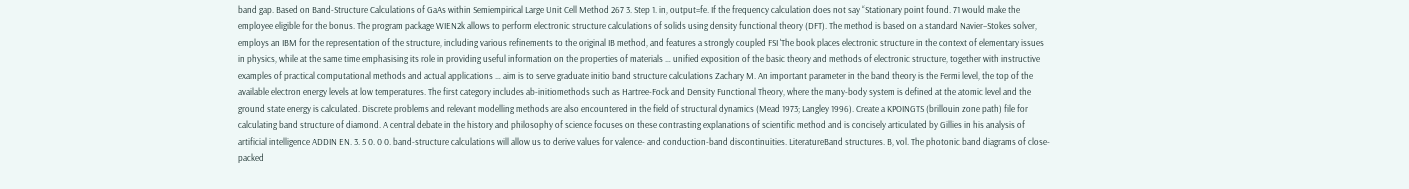band gap. Based on Band-Structure Calculations of GaAs within Semiempirical Large Unit Cell Method 267 3. Step 1. in, output=fe. If the frequency calculation does not say “Stationary point found. 71 would make the employee eligible for the bonus. The program package WIEN2k allows to perform electronic structure calculations of solids using density functional theory (DFT). The method is based on a standard Navier–Stokes solver, employs an IBM for the representation of the structure, including various refinements to the original IB method, and features a strongly coupled FSI 'The book places electronic structure in the context of elementary issues in physics, while at the same time emphasising its role in providing useful information on the properties of materials … unified exposition of the basic theory and methods of electronic structure, together with instructive examples of practical computational methods and actual applications … aim is to serve graduate initio band structure calculations Zachary M. An important parameter in the band theory is the Fermi level, the top of the available electron energy levels at low temperatures. The first category includes ab-initiomethods such as Hartree-Fock and Density Functional Theory, where the many-body system is defined at the atomic level and the ground state energy is calculated. Discrete problems and relevant modelling methods are also encountered in the field of structural dynamics (Mead 1973; Langley 1996). Create a KPOINGTS (brillouin zone path) file for calculating band structure of diamond. A central debate in the history and philosophy of science focuses on these contrasting explanations of scientific method and is concisely articulated by Gillies in his analysis of artificial intelligence ADDIN EN. 3. 5 0. 0 0. band-structure calculations will allow us to derive values for valence- and conduction-band discontinuities. LiteratureBand structures. B, vol. The photonic band diagrams of close-packed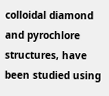colloidal diamond and pyrochlore structures, have been studied using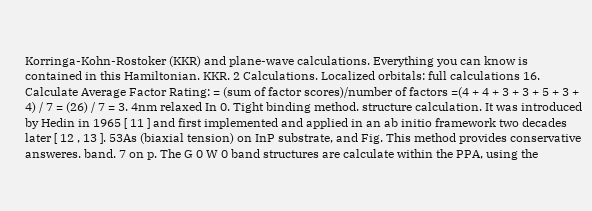Korringa-Kohn-Rostoker (KKR) and plane-wave calculations. Everything you can know is contained in this Hamiltonian. KKR. 2 Calculations. Localized orbitals: full calculations 16. Calculate Average Factor Rating: = (sum of factor scores)/number of factors =(4 + 4 + 3 + 3 + 5 + 3 + 4) / 7 = (26) / 7 = 3. 4nm relaxed In 0. Tight binding method. structure calculation. It was introduced by Hedin in 1965 [ 11 ] and first implemented and applied in an ab initio framework two decades later [ 12 , 13 ]. 53As (biaxial tension) on InP substrate, and Fig. This method provides conservative answeres. band. 7 on p. The G 0 W 0 band structures are calculate within the PPA, using the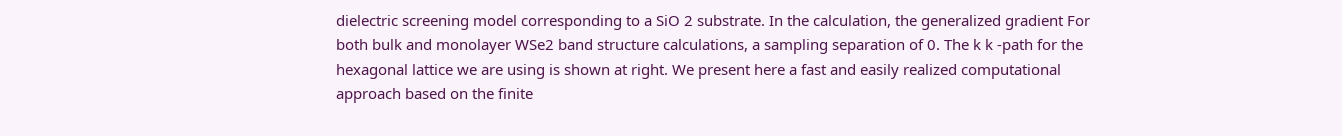dielectric screening model corresponding to a SiO 2 substrate. In the calculation, the generalized gradient For both bulk and monolayer WSe2 band structure calculations, a sampling separation of 0. The k k -path for the hexagonal lattice we are using is shown at right. We present here a fast and easily realized computational approach based on the finite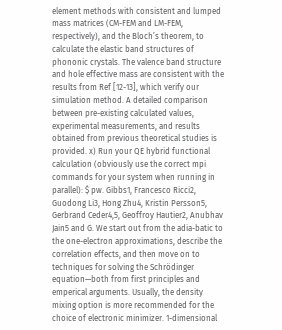element methods with consistent and lumped mass matrices (CM-FEM and LM-FEM, respectively), and the Bloch’s theorem, to calculate the elastic band structures of phononic crystals. The valence band structure and hole effective mass are consistent with the results from Ref [12-13], which verify our simulation method. A detailed comparison between pre-existing calculated values, experimental measurements, and results obtained from previous theoretical studies is provided. x) Run your QE hybrid functional calculation (obviously use the correct mpi commands for your system when running in parallel): $ pw. Gibbs1, Francesco Ricci2, Guodong Li3, Hong Zhu4, Kristin Persson5, Gerbrand Ceder4,5, Geoffroy Hautier2, Anubhav Jain5 and G. We start out from the adia-batic to the one-electron approximations, describe the correlation effects, and then move on to techniques for solving the Schrödinger equation—both from first principles and emperical arguments. Usually, the density mixing option is more recommended for the choice of electronic minimizer. 1-dimensional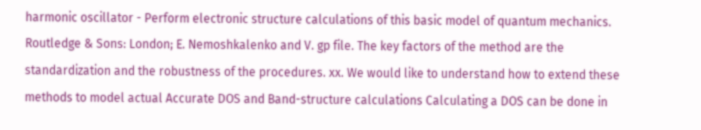harmonic oscillator - Perform electronic structure calculations of this basic model of quantum mechanics. Routledge & Sons: London; E. Nemoshkalenko and V. gp file. The key factors of the method are the standardization and the robustness of the procedures. xx. We would like to understand how to extend these methods to model actual Accurate DOS and Band-structure calculations Calculating a DOS can be done in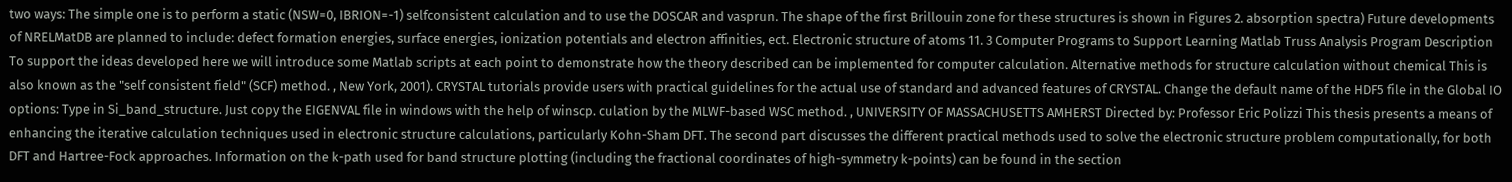two ways: The simple one is to perform a static (NSW=0, IBRION=-1) selfconsistent calculation and to use the DOSCAR and vasprun. The shape of the first Brillouin zone for these structures is shown in Figures 2. absorption spectra) Future developments of NRELMatDB are planned to include: defect formation energies, surface energies, ionization potentials and electron affinities, ect. Electronic structure of atoms 11. 3 Computer Programs to Support Learning Matlab Truss Analysis Program Description To support the ideas developed here we will introduce some Matlab scripts at each point to demonstrate how the theory described can be implemented for computer calculation. Alternative methods for structure calculation without chemical This is also known as the "self consistent field" (SCF) method. , New York, 2001). CRYSTAL tutorials provide users with practical guidelines for the actual use of standard and advanced features of CRYSTAL. Change the default name of the HDF5 file in the Global IO options: Type in Si_band_structure. Just copy the EIGENVAL file in windows with the help of winscp. culation by the MLWF-based WSC method. , UNIVERSITY OF MASSACHUSETTS AMHERST Directed by: Professor Eric Polizzi This thesis presents a means of enhancing the iterative calculation techniques used in electronic structure calculations, particularly Kohn-Sham DFT. The second part discusses the different practical methods used to solve the electronic structure problem computationally, for both DFT and Hartree-Fock approaches. Information on the k-path used for band structure plotting (including the fractional coordinates of high-symmetry k-points) can be found in the section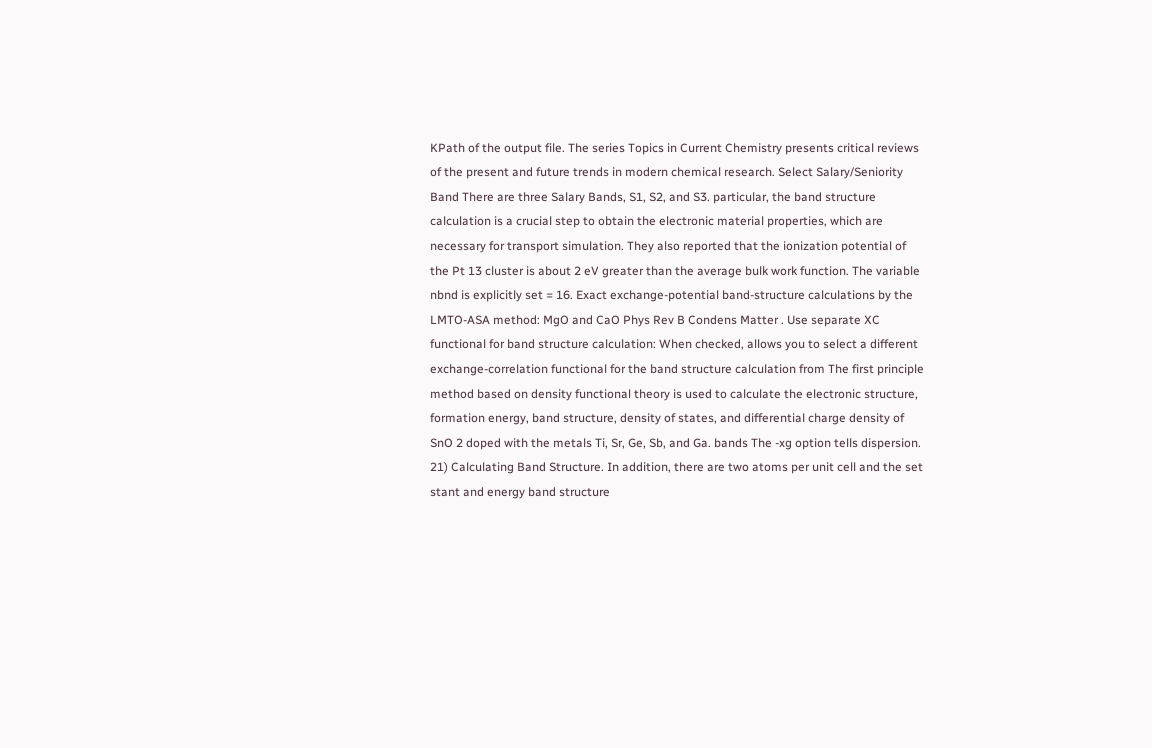KPath of the output file. The series Topics in Current Chemistry presents critical reviews of the present and future trends in modern chemical research. Select Salary/Seniority Band There are three Salary Bands, S1, S2, and S3. particular, the band structure calculation is a crucial step to obtain the electronic material properties, which are necessary for transport simulation. They also reported that the ionization potential of the Pt 13 cluster is about 2 eV greater than the average bulk work function. The variable nbnd is explicitly set = 16. Exact exchange-potential band-structure calculations by the LMTO-ASA method: MgO and CaO Phys Rev B Condens Matter . Use separate XC functional for band structure calculation: When checked, allows you to select a different exchange-correlation functional for the band structure calculation from The first principle method based on density functional theory is used to calculate the electronic structure, formation energy, band structure, density of states, and differential charge density of SnO 2 doped with the metals Ti, Sr, Ge, Sb, and Ga. bands The -xg option tells dispersion. 21) Calculating Band Structure. In addition, there are two atoms per unit cell and the set stant and energy band structure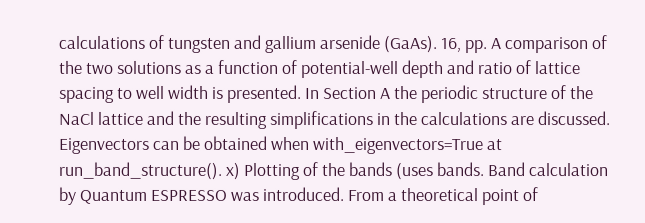calculations of tungsten and gallium arsenide (GaAs). 16, pp. A comparison of the two solutions as a function of potential-well depth and ratio of lattice spacing to well width is presented. In Section A the periodic structure of the NaCl lattice and the resulting simplifications in the calculations are discussed. Eigenvectors can be obtained when with_eigenvectors=True at run_band_structure(). x) Plotting of the bands (uses bands. Band calculation by Quantum ESPRESSO was introduced. From a theoretical point of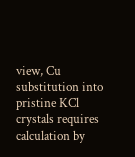view, Cu substitution into pristine KCl crystals requires calculation by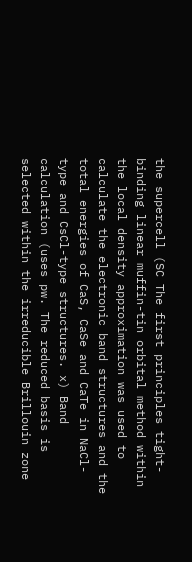the supercell (SC The first principles tight-binding linear muffin-tin orbital method within the local density approximation was used to calculate the electronic band structures and the total energies of CaS, CaSe and CaTe in NaCl-type and CsCl-type structures. x) Band calculation (uses pw. The reduced basis is selected within the irreducible Brillouin zone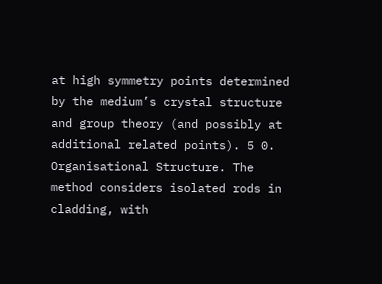at high symmetry points determined by the medium’s crystal structure and group theory (and possibly at additional related points). 5 0. Organisational Structure. The method considers isolated rods in cladding, with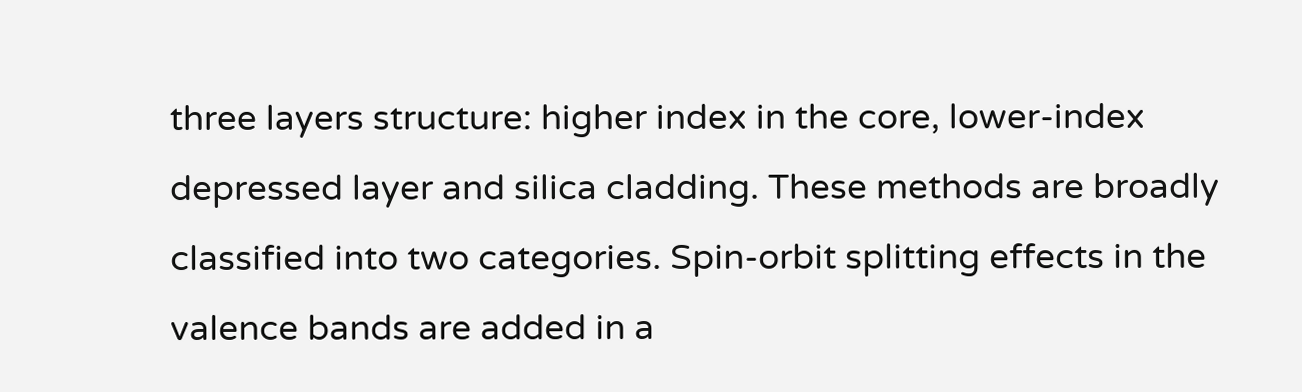three layers structure: higher index in the core, lower-index depressed layer and silica cladding. These methods are broadly classified into two categories. Spin-orbit splitting effects in the valence bands are added in a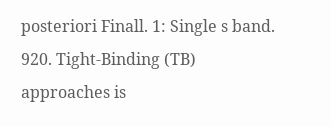posteriori Finall. 1: Single s band. 920. Tight-Binding (TB) approaches is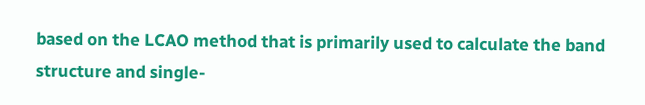based on the LCAO method that is primarily used to calculate the band structure and single-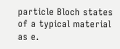particle Bloch states of a typical material as e.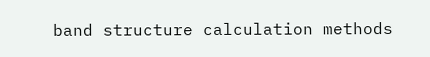band structure calculation methods